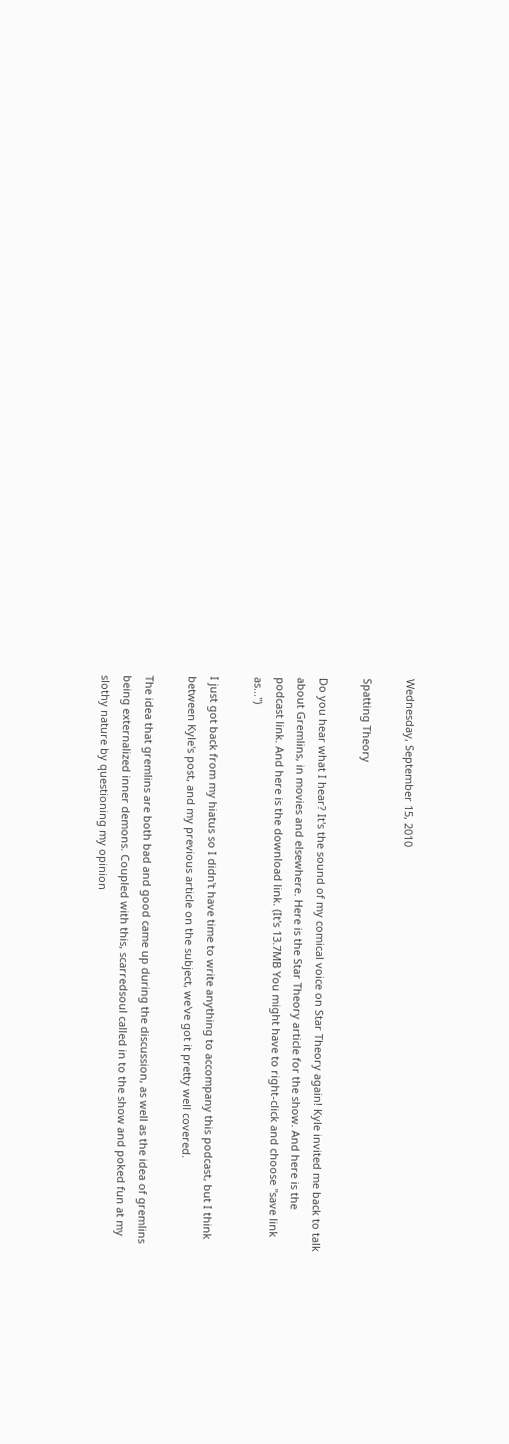Wednesday, September 15, 2010

Spatting Theory

Do you hear what I hear? It's the sound of my comical voice on Star Theory again! Kyle invited me back to talk about Gremlins, in movies and elsewhere. Here is the Star Theory article for the show. And here is the podcast link. And here is the download link. (It's 13.7MB You might have to right-click and choose "save link as...")

I just got back from my hiatus so I didn't have time to write anything to accompany this podcast, but I think between Kyle's post, and my previous article on the subject, we've got it pretty well covered.

The idea that gremlins are both bad and good came up during the discussion, as well as the idea of gremlins being externalized inner demons. Coupled with this, scarredsoul called in to the show and poked fun at my slothy nature by questioning my opinion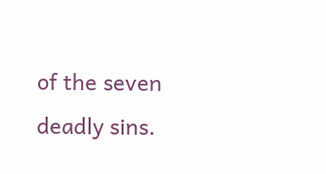of the seven deadly sins.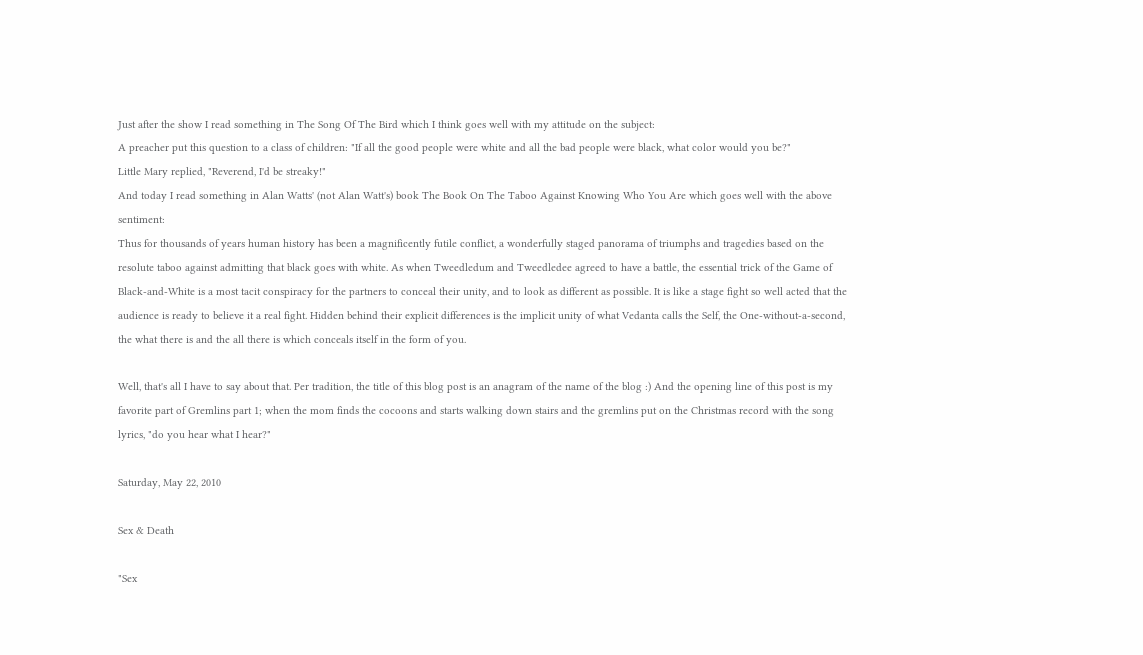Just after the show I read something in The Song Of The Bird which I think goes well with my attitude on the subject:
A preacher put this question to a class of children: "If all the good people were white and all the bad people were black, what color would you be?"
Little Mary replied, "Reverend, I'd be streaky!"
And today I read something in Alan Watts' (not Alan Watt's) book The Book On The Taboo Against Knowing Who You Are which goes well with the above sentiment:
Thus for thousands of years human history has been a magnificently futile conflict, a wonderfully staged panorama of triumphs and tragedies based on the resolute taboo against admitting that black goes with white. As when Tweedledum and Tweedledee agreed to have a battle, the essential trick of the Game of Black-and-White is a most tacit conspiracy for the partners to conceal their unity, and to look as different as possible. It is like a stage fight so well acted that the audience is ready to believe it a real fight. Hidden behind their explicit differences is the implicit unity of what Vedanta calls the Self, the One-without-a-second, the what there is and the all there is which conceals itself in the form of you.

Well, that's all I have to say about that. Per tradition, the title of this blog post is an anagram of the name of the blog :) And the opening line of this post is my favorite part of Gremlins part 1; when the mom finds the cocoons and starts walking down stairs and the gremlins put on the Christmas record with the song lyrics, "do you hear what I hear?"

Saturday, May 22, 2010

Sex & Death

"Sex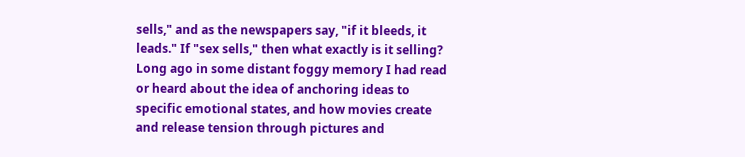sells," and as the newspapers say, "if it bleeds, it leads." If "sex sells," then what exactly is it selling? Long ago in some distant foggy memory I had read or heard about the idea of anchoring ideas to specific emotional states, and how movies create and release tension through pictures and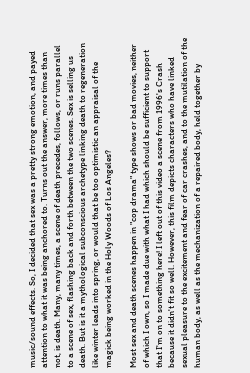music/sound effects. So, I decided that sex was a pretty strong emotion, and payed attention to what it was being anchored to. Turns out the answer, more times than not, is death. Many, many times, a scene of death precedes, follows, or runs parallel to a scene of sex, flashing back and forth between the two scenes. Sex is selling us death. But is it a mythological subconscious archetype linking death to regeneration like winter leads into spring, or would that be too optimistic an appraisal of the magick being worked in the Holy Woods of Los Angeles?

Most sex and death scenes happen in "cop drama" type shows or bad movies, neither of which I own, so I made due with what I had which should be sufficient to support that I'm on to something here! I left out of this video a scene from 1996's Crash because it didn't fit so well. However, this film depicts characters who have linked sexual pleasure to the excitement and fear of car crashes, and to the mutilation of the human body, as well as the mechanization of a repaired body, held together by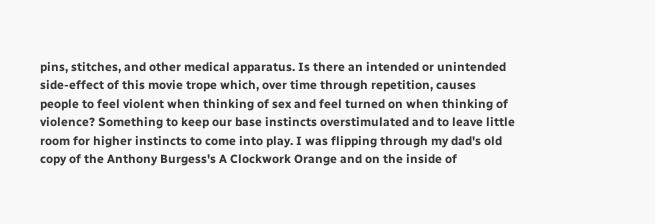pins, stitches, and other medical apparatus. Is there an intended or unintended side-effect of this movie trope which, over time through repetition, causes people to feel violent when thinking of sex and feel turned on when thinking of violence? Something to keep our base instincts overstimulated and to leave little room for higher instincts to come into play. I was flipping through my dad's old copy of the Anthony Burgess's A Clockwork Orange and on the inside of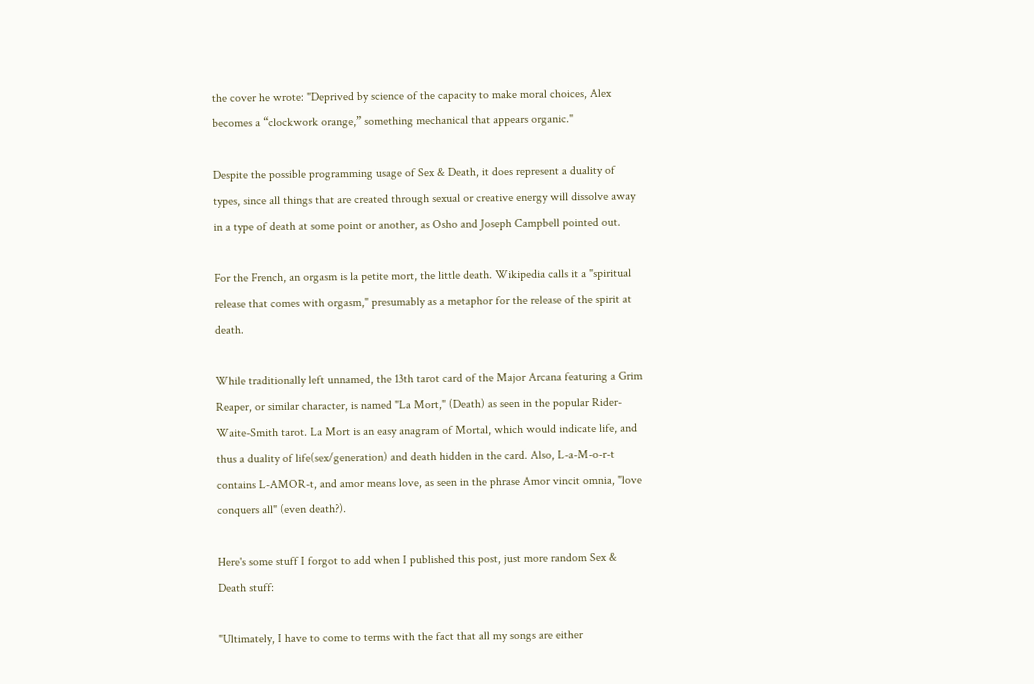the cover he wrote: "Deprived by science of the capacity to make moral choices, Alex becomes a “clockwork orange,” something mechanical that appears organic."

Despite the possible programming usage of Sex & Death, it does represent a duality of types, since all things that are created through sexual or creative energy will dissolve away in a type of death at some point or another, as Osho and Joseph Campbell pointed out.

For the French, an orgasm is la petite mort, the little death. Wikipedia calls it a "spiritual release that comes with orgasm," presumably as a metaphor for the release of the spirit at death.

While traditionally left unnamed, the 13th tarot card of the Major Arcana featuring a Grim Reaper, or similar character, is named "La Mort," (Death) as seen in the popular Rider-Waite-Smith tarot. La Mort is an easy anagram of Mortal, which would indicate life, and thus a duality of life(sex/generation) and death hidden in the card. Also, L-a-M-o-r-t contains L-AMOR-t, and amor means love, as seen in the phrase Amor vincit omnia, "love conquers all" (even death?).

Here's some stuff I forgot to add when I published this post, just more random Sex & Death stuff:

"Ultimately, I have to come to terms with the fact that all my songs are either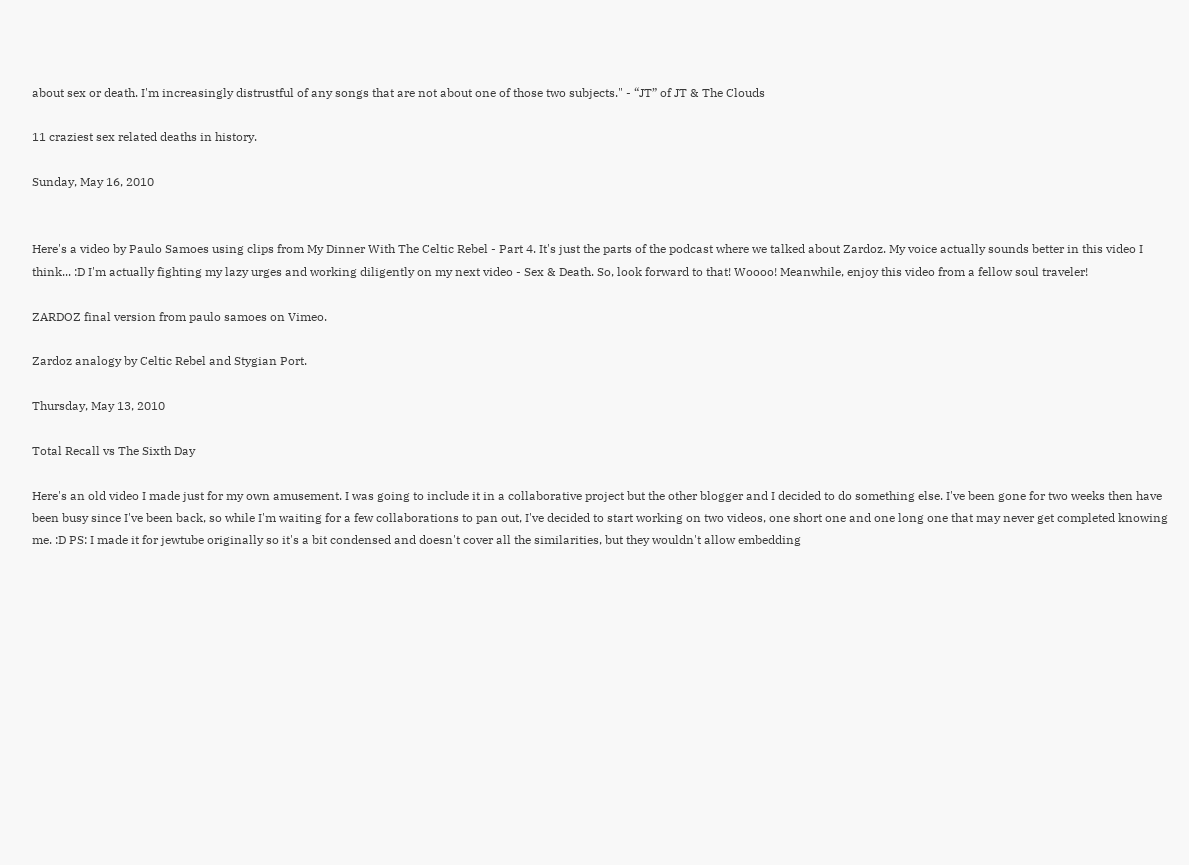about sex or death. I'm increasingly distrustful of any songs that are not about one of those two subjects." - “JT” of JT & The Clouds

11 craziest sex related deaths in history.

Sunday, May 16, 2010


Here's a video by Paulo Samoes using clips from My Dinner With The Celtic Rebel - Part 4. It's just the parts of the podcast where we talked about Zardoz. My voice actually sounds better in this video I think... :D I'm actually fighting my lazy urges and working diligently on my next video - Sex & Death. So, look forward to that! Woooo! Meanwhile, enjoy this video from a fellow soul traveler!

ZARDOZ final version from paulo samoes on Vimeo.

Zardoz analogy by Celtic Rebel and Stygian Port.

Thursday, May 13, 2010

Total Recall vs The Sixth Day

Here's an old video I made just for my own amusement. I was going to include it in a collaborative project but the other blogger and I decided to do something else. I've been gone for two weeks then have been busy since I've been back, so while I'm waiting for a few collaborations to pan out, I've decided to start working on two videos, one short one and one long one that may never get completed knowing me. :D PS: I made it for jewtube originally so it's a bit condensed and doesn't cover all the similarities, but they wouldn't allow embedding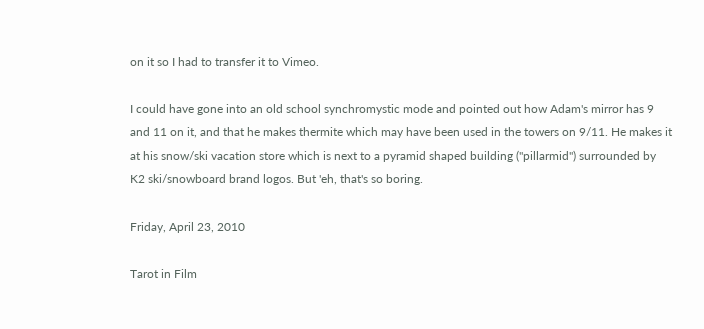on it so I had to transfer it to Vimeo.

I could have gone into an old school synchromystic mode and pointed out how Adam's mirror has 9 and 11 on it, and that he makes thermite which may have been used in the towers on 9/11. He makes it at his snow/ski vacation store which is next to a pyramid shaped building ("pillarmid") surrounded by K2 ski/snowboard brand logos. But 'eh, that's so boring.

Friday, April 23, 2010

Tarot in Film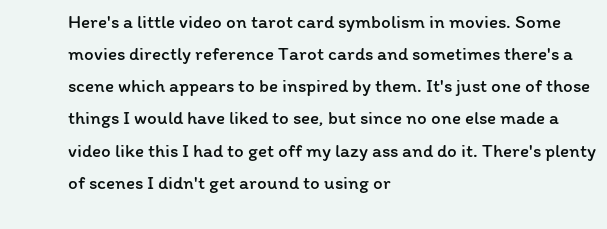Here's a little video on tarot card symbolism in movies. Some movies directly reference Tarot cards and sometimes there's a scene which appears to be inspired by them. It's just one of those things I would have liked to see, but since no one else made a video like this I had to get off my lazy ass and do it. There's plenty of scenes I didn't get around to using or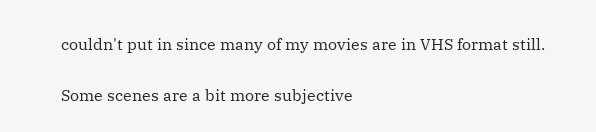couldn't put in since many of my movies are in VHS format still.

Some scenes are a bit more subjective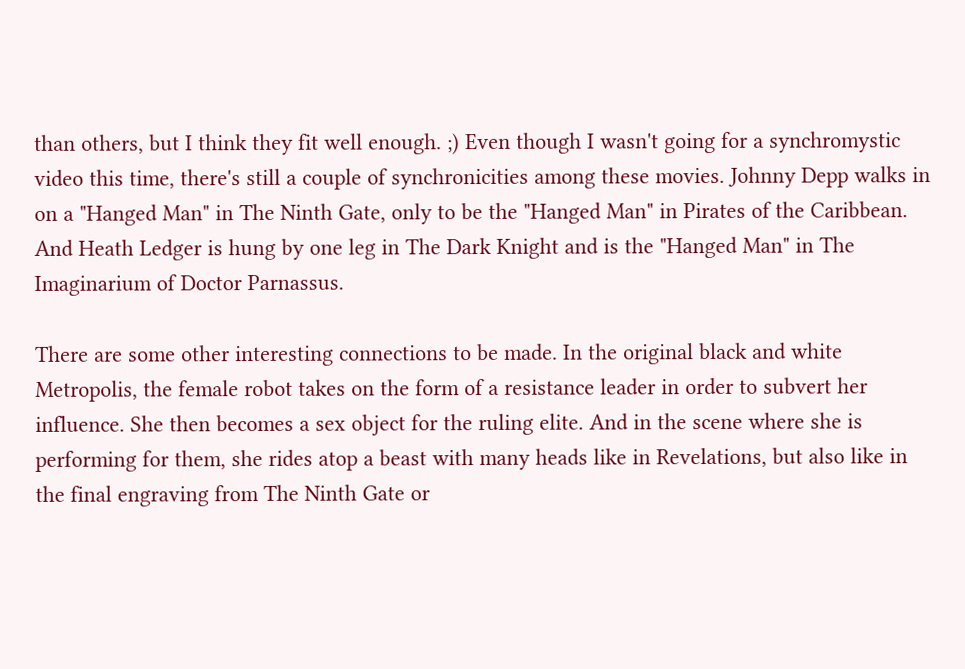than others, but I think they fit well enough. ;) Even though I wasn't going for a synchromystic video this time, there's still a couple of synchronicities among these movies. Johnny Depp walks in on a "Hanged Man" in The Ninth Gate, only to be the "Hanged Man" in Pirates of the Caribbean. And Heath Ledger is hung by one leg in The Dark Knight and is the "Hanged Man" in The Imaginarium of Doctor Parnassus.

There are some other interesting connections to be made. In the original black and white Metropolis, the female robot takes on the form of a resistance leader in order to subvert her influence. She then becomes a sex object for the ruling elite. And in the scene where she is performing for them, she rides atop a beast with many heads like in Revelations, but also like in the final engraving from The Ninth Gate or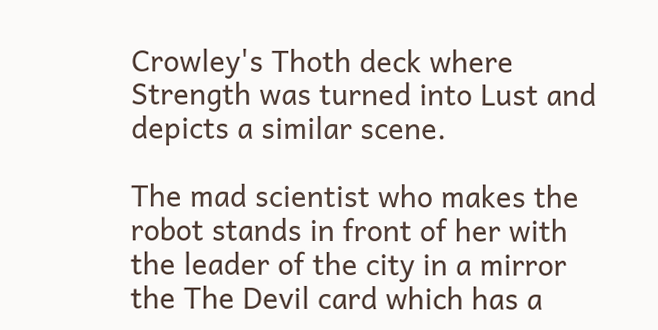Crowley's Thoth deck where Strength was turned into Lust and depicts a similar scene.

The mad scientist who makes the robot stands in front of her with the leader of the city in a mirror the The Devil card which has a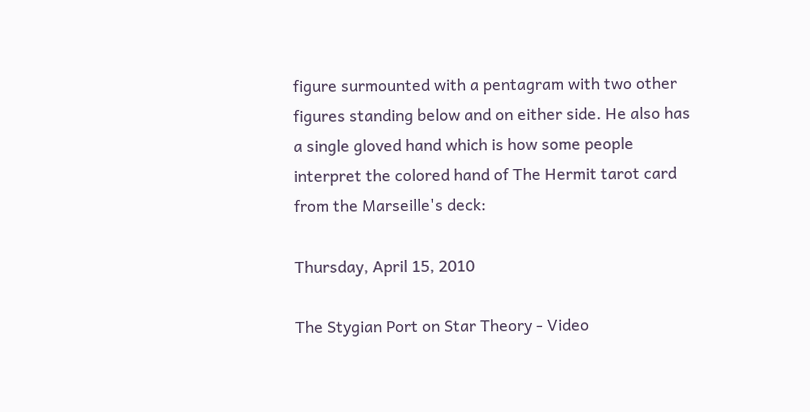figure surmounted with a pentagram with two other figures standing below and on either side. He also has a single gloved hand which is how some people interpret the colored hand of The Hermit tarot card from the Marseille's deck:

Thursday, April 15, 2010

The Stygian Port on Star Theory - Video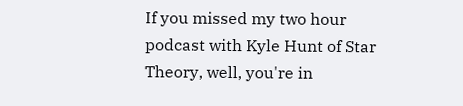If you missed my two hour podcast with Kyle Hunt of Star Theory, well, you're in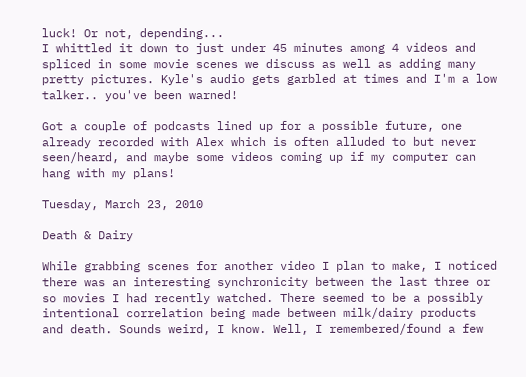luck! Or not, depending...
I whittled it down to just under 45 minutes among 4 videos and spliced in some movie scenes we discuss as well as adding many pretty pictures. Kyle's audio gets garbled at times and I'm a low talker.. you've been warned!

Got a couple of podcasts lined up for a possible future, one already recorded with Alex which is often alluded to but never seen/heard, and maybe some videos coming up if my computer can hang with my plans!

Tuesday, March 23, 2010

Death & Dairy

While grabbing scenes for another video I plan to make, I noticed there was an interesting synchronicity between the last three or so movies I had recently watched. There seemed to be a possibly intentional correlation being made between milk/dairy products and death. Sounds weird, I know. Well, I remembered/found a few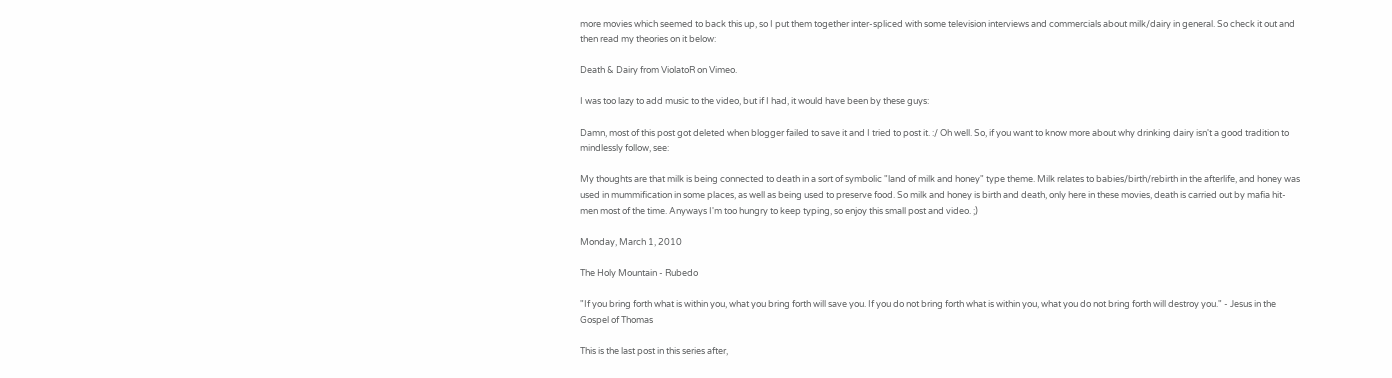more movies which seemed to back this up, so I put them together inter-spliced with some television interviews and commercials about milk/dairy in general. So check it out and then read my theories on it below:

Death & Dairy from ViolatoR on Vimeo.

I was too lazy to add music to the video, but if I had, it would have been by these guys:

Damn, most of this post got deleted when blogger failed to save it and I tried to post it. :/ Oh well. So, if you want to know more about why drinking dairy isn't a good tradition to mindlessly follow, see:

My thoughts are that milk is being connected to death in a sort of symbolic "land of milk and honey" type theme. Milk relates to babies/birth/rebirth in the afterlife, and honey was used in mummification in some places, as well as being used to preserve food. So milk and honey is birth and death, only here in these movies, death is carried out by mafia hit-men most of the time. Anyways I'm too hungry to keep typing, so enjoy this small post and video. ;)

Monday, March 1, 2010

The Holy Mountain - Rubedo

"If you bring forth what is within you, what you bring forth will save you. If you do not bring forth what is within you, what you do not bring forth will destroy you." - Jesus in the Gospel of Thomas

This is the last post in this series after,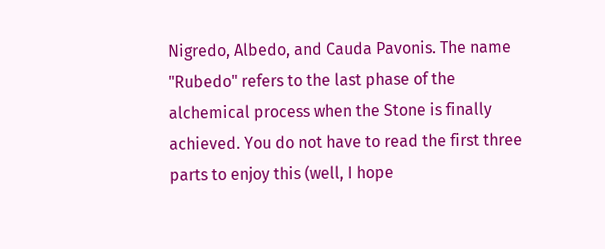Nigredo, Albedo, and Cauda Pavonis. The name "Rubedo" refers to the last phase of the alchemical process when the Stone is finally achieved. You do not have to read the first three parts to enjoy this (well, I hope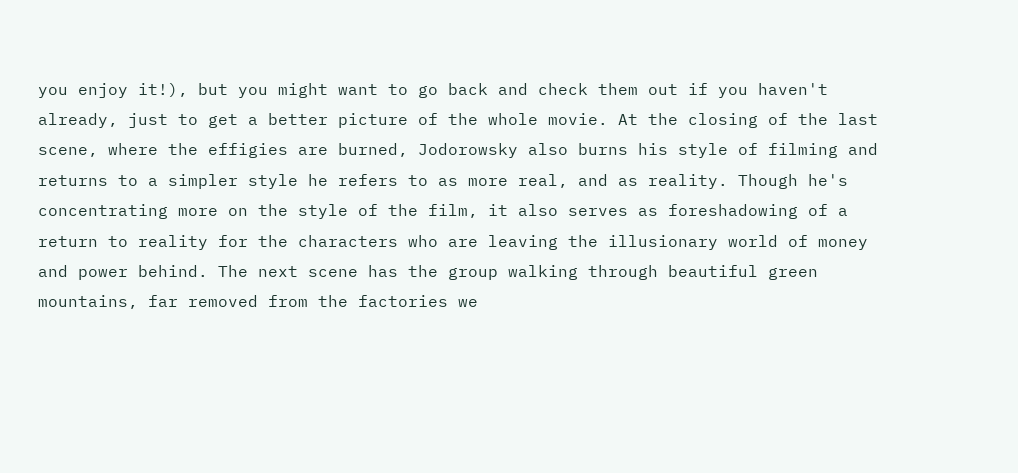you enjoy it!), but you might want to go back and check them out if you haven't already, just to get a better picture of the whole movie. At the closing of the last scene, where the effigies are burned, Jodorowsky also burns his style of filming and returns to a simpler style he refers to as more real, and as reality. Though he's concentrating more on the style of the film, it also serves as foreshadowing of a return to reality for the characters who are leaving the illusionary world of money and power behind. The next scene has the group walking through beautiful green mountains, far removed from the factories we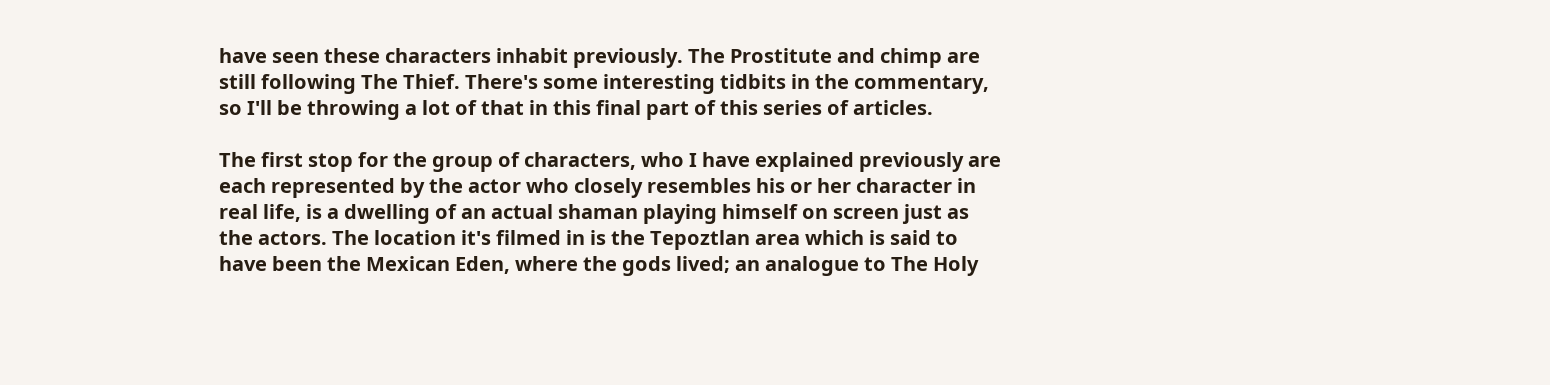have seen these characters inhabit previously. The Prostitute and chimp are still following The Thief. There's some interesting tidbits in the commentary, so I'll be throwing a lot of that in this final part of this series of articles.

The first stop for the group of characters, who I have explained previously are each represented by the actor who closely resembles his or her character in real life, is a dwelling of an actual shaman playing himself on screen just as the actors. The location it's filmed in is the Tepoztlan area which is said to have been the Mexican Eden, where the gods lived; an analogue to The Holy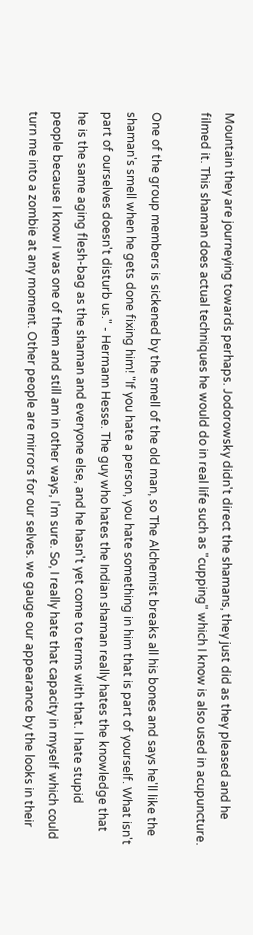Mountain they are journeying towards perhaps. Jodorowsky didn't direct the shamans, they just did as they pleased and he filmed it. This shaman does actual techniques he would do in real life such as "cupping" which I know is also used in acupuncture.

One of the group members is sickened by the smell of the old man, so The Alchemist breaks all his bones and says he'll like the shaman's smell when he gets done fixing him! "If you hate a person, you hate something in him that is part of yourself. What isn't part of ourselves doesn't disturb us." - Hermann Hesse. The guy who hates the Indian shaman really hates the knowledge that he is the same aging flesh-bag as the shaman and everyone else, and he hasn't yet come to terms with that. I hate stupid people because I know I was one of them and still am in other ways, I'm sure. So, I really hate that capacity in myself which could turn me into a zombie at any moment. Other people are mirrors for our selves. we gauge our appearance by the looks in their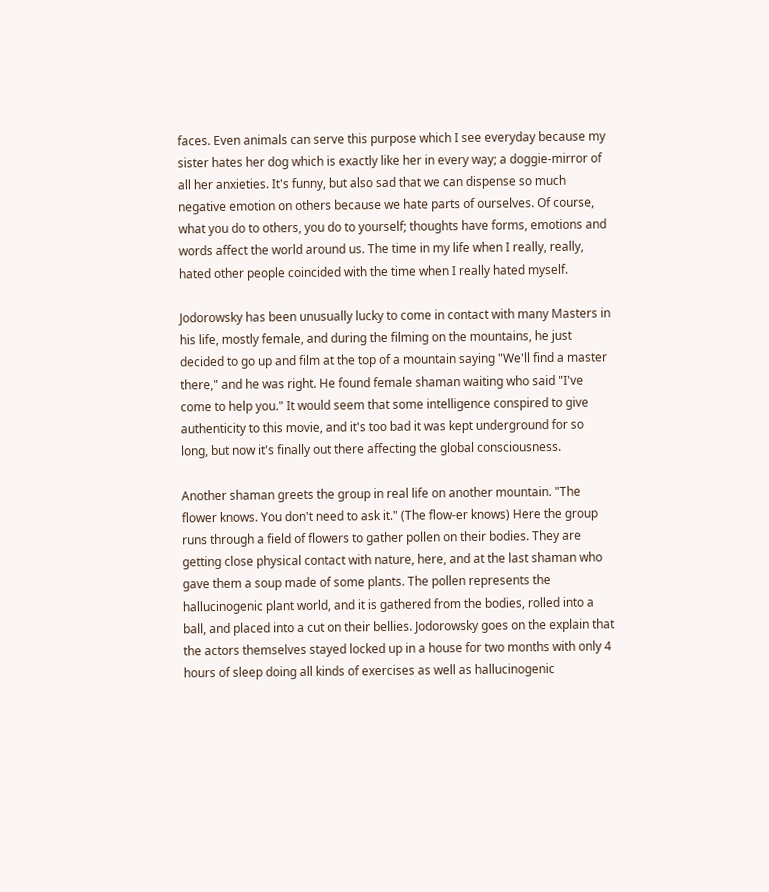faces. Even animals can serve this purpose which I see everyday because my sister hates her dog which is exactly like her in every way; a doggie-mirror of all her anxieties. It's funny, but also sad that we can dispense so much negative emotion on others because we hate parts of ourselves. Of course, what you do to others, you do to yourself; thoughts have forms, emotions and words affect the world around us. The time in my life when I really, really, hated other people coincided with the time when I really hated myself.

Jodorowsky has been unusually lucky to come in contact with many Masters in his life, mostly female, and during the filming on the mountains, he just decided to go up and film at the top of a mountain saying "We'll find a master there," and he was right. He found female shaman waiting who said "I've come to help you." It would seem that some intelligence conspired to give authenticity to this movie, and it's too bad it was kept underground for so long, but now it's finally out there affecting the global consciousness.

Another shaman greets the group in real life on another mountain. "The flower knows. You don't need to ask it." (The flow-er knows) Here the group runs through a field of flowers to gather pollen on their bodies. They are getting close physical contact with nature, here, and at the last shaman who gave them a soup made of some plants. The pollen represents the hallucinogenic plant world, and it is gathered from the bodies, rolled into a ball, and placed into a cut on their bellies. Jodorowsky goes on the explain that the actors themselves stayed locked up in a house for two months with only 4 hours of sleep doing all kinds of exercises as well as hallucinogenic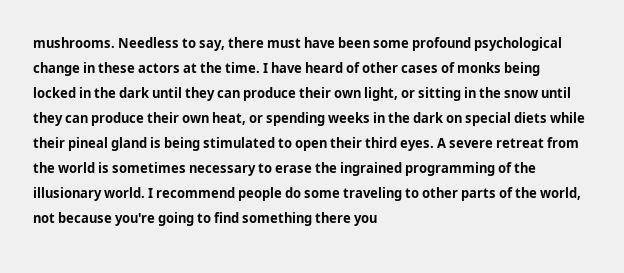mushrooms. Needless to say, there must have been some profound psychological change in these actors at the time. I have heard of other cases of monks being locked in the dark until they can produce their own light, or sitting in the snow until they can produce their own heat, or spending weeks in the dark on special diets while their pineal gland is being stimulated to open their third eyes. A severe retreat from the world is sometimes necessary to erase the ingrained programming of the illusionary world. I recommend people do some traveling to other parts of the world, not because you're going to find something there you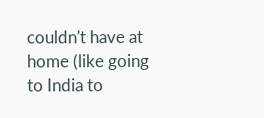couldn't have at home (like going to India to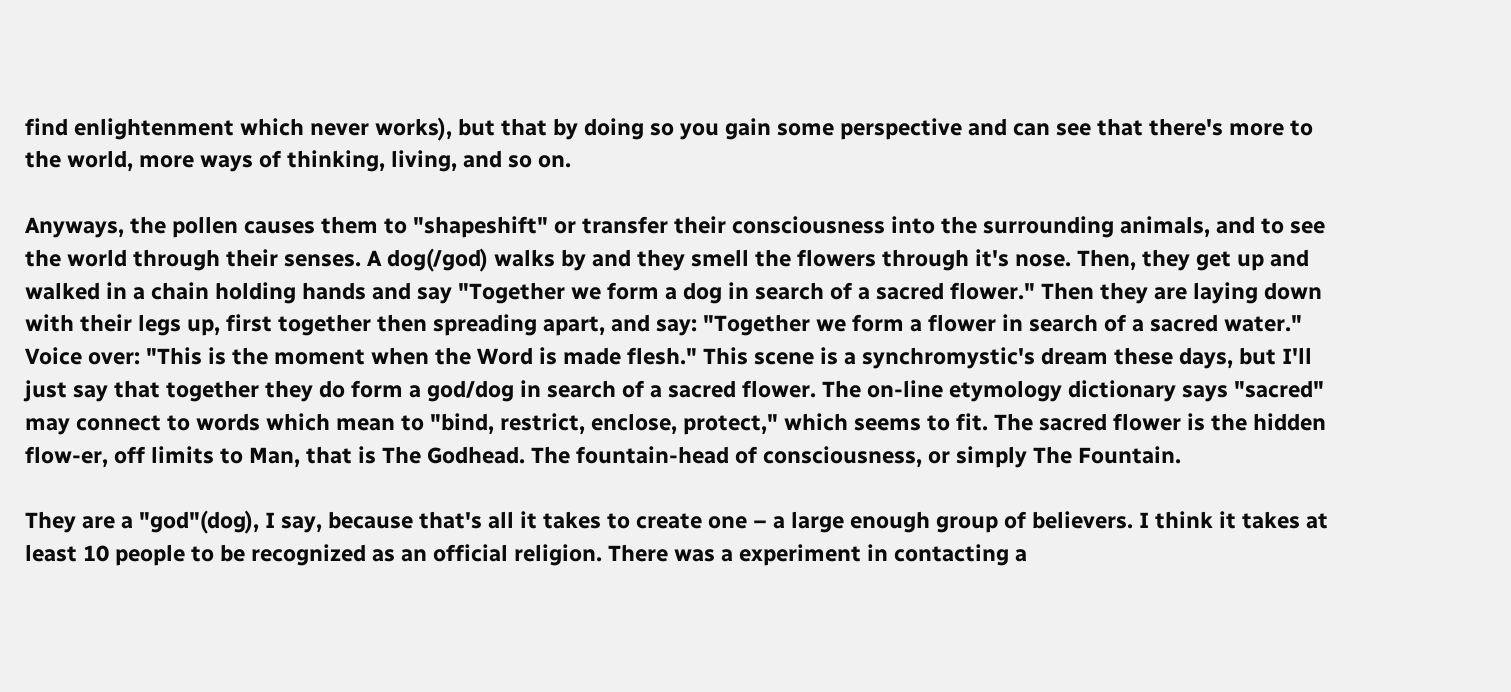find enlightenment which never works), but that by doing so you gain some perspective and can see that there's more to the world, more ways of thinking, living, and so on.

Anyways, the pollen causes them to "shapeshift" or transfer their consciousness into the surrounding animals, and to see the world through their senses. A dog(/god) walks by and they smell the flowers through it's nose. Then, they get up and walked in a chain holding hands and say "Together we form a dog in search of a sacred flower." Then they are laying down with their legs up, first together then spreading apart, and say: "Together we form a flower in search of a sacred water." Voice over: "This is the moment when the Word is made flesh." This scene is a synchromystic's dream these days, but I'll just say that together they do form a god/dog in search of a sacred flower. The on-line etymology dictionary says "sacred" may connect to words which mean to "bind, restrict, enclose, protect," which seems to fit. The sacred flower is the hidden flow-er, off limits to Man, that is The Godhead. The fountain-head of consciousness, or simply The Fountain.

They are a "god"(dog), I say, because that's all it takes to create one – a large enough group of believers. I think it takes at least 10 people to be recognized as an official religion. There was a experiment in contacting a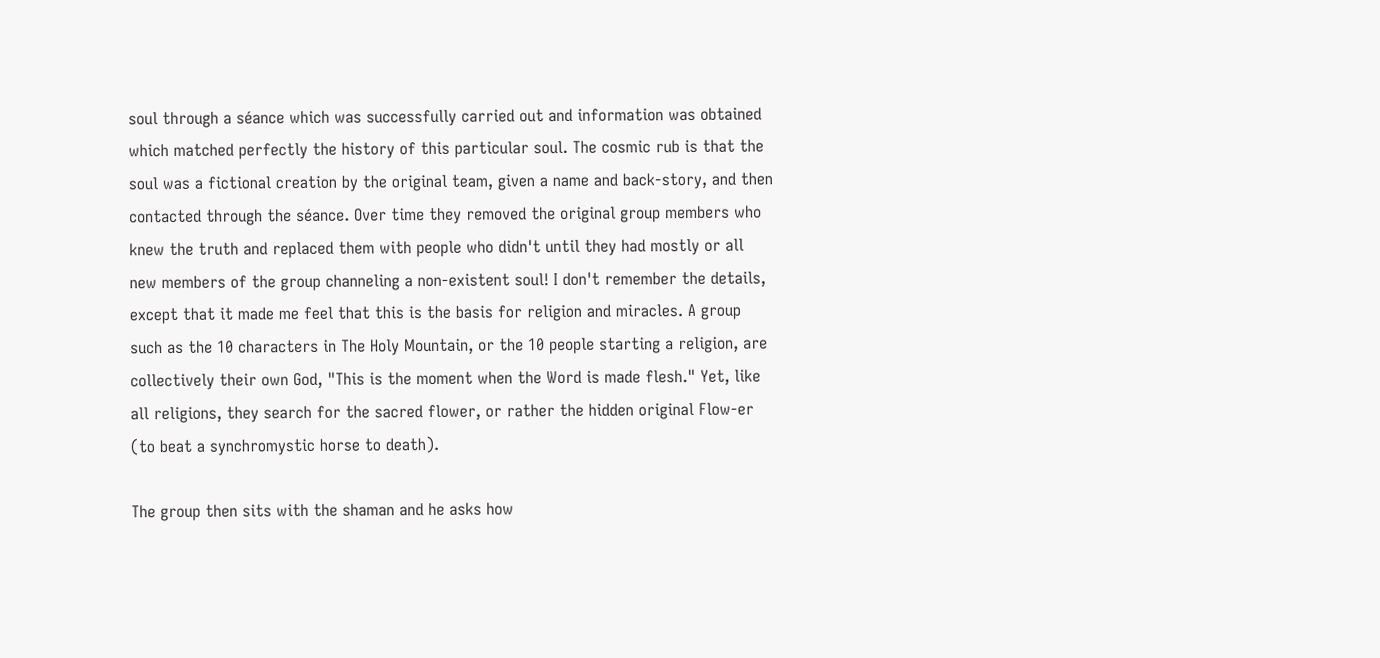soul through a séance which was successfully carried out and information was obtained which matched perfectly the history of this particular soul. The cosmic rub is that the soul was a fictional creation by the original team, given a name and back-story, and then contacted through the séance. Over time they removed the original group members who knew the truth and replaced them with people who didn't until they had mostly or all new members of the group channeling a non-existent soul! I don't remember the details, except that it made me feel that this is the basis for religion and miracles. A group such as the 10 characters in The Holy Mountain, or the 10 people starting a religion, are collectively their own God, "This is the moment when the Word is made flesh." Yet, like all religions, they search for the sacred flower, or rather the hidden original Flow-er (to beat a synchromystic horse to death).

The group then sits with the shaman and he asks how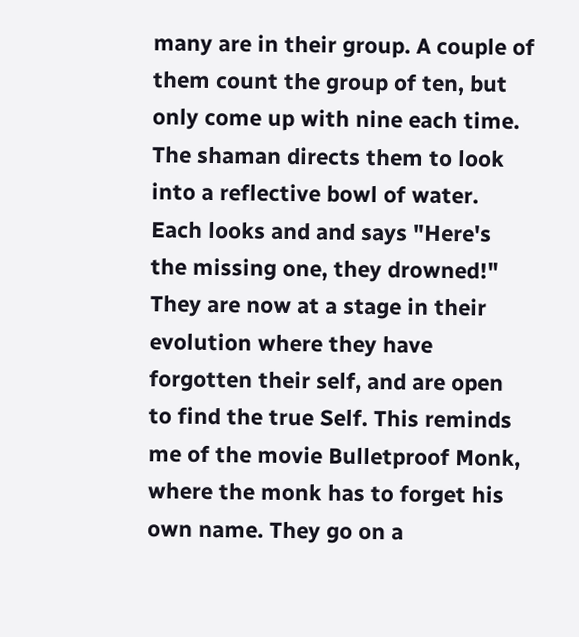many are in their group. A couple of them count the group of ten, but only come up with nine each time. The shaman directs them to look into a reflective bowl of water. Each looks and and says "Here's the missing one, they drowned!" They are now at a stage in their evolution where they have forgotten their self, and are open to find the true Self. This reminds me of the movie Bulletproof Monk, where the monk has to forget his own name. They go on a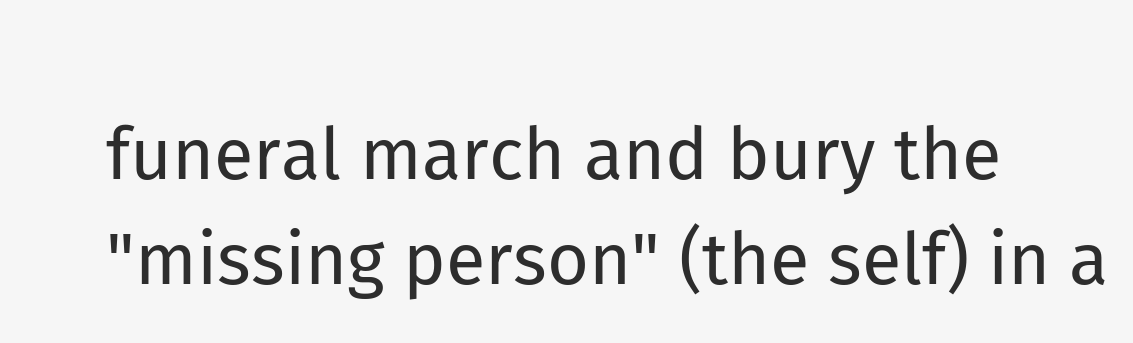funeral march and bury the "missing person" (the self) in a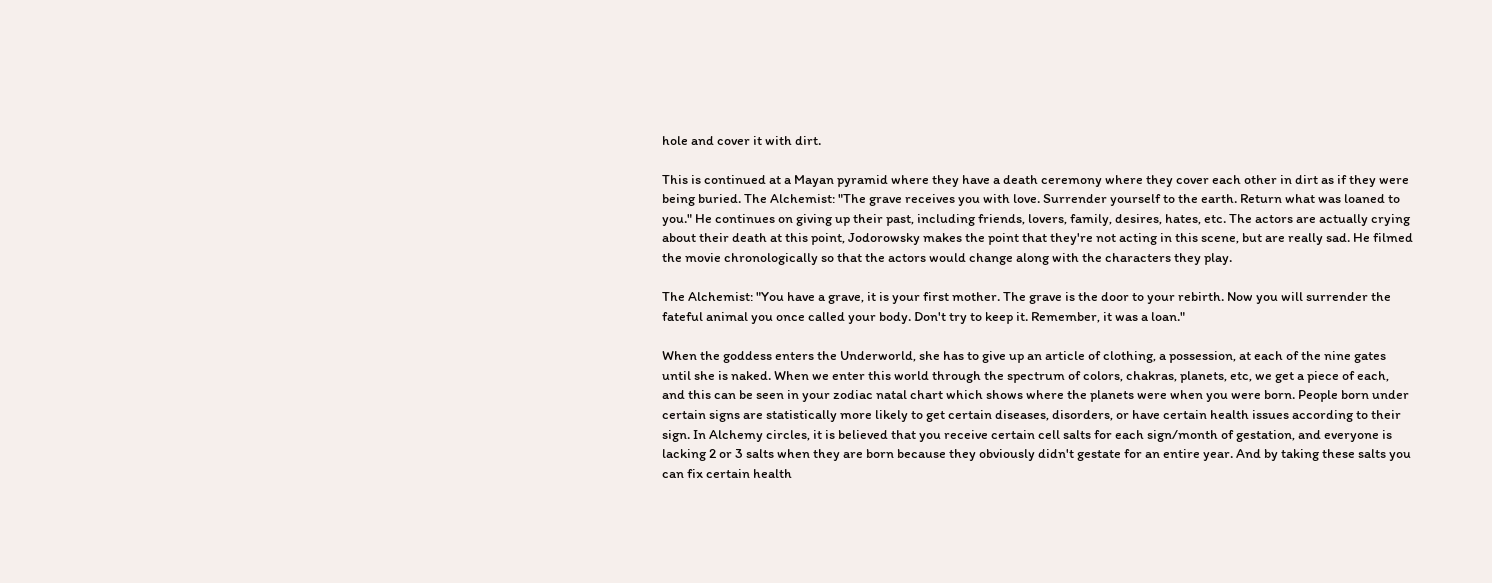hole and cover it with dirt.

This is continued at a Mayan pyramid where they have a death ceremony where they cover each other in dirt as if they were being buried. The Alchemist: "The grave receives you with love. Surrender yourself to the earth. Return what was loaned to you." He continues on giving up their past, including friends, lovers, family, desires, hates, etc. The actors are actually crying about their death at this point, Jodorowsky makes the point that they're not acting in this scene, but are really sad. He filmed the movie chronologically so that the actors would change along with the characters they play.

The Alchemist: "You have a grave, it is your first mother. The grave is the door to your rebirth. Now you will surrender the fateful animal you once called your body. Don't try to keep it. Remember, it was a loan."

When the goddess enters the Underworld, she has to give up an article of clothing, a possession, at each of the nine gates until she is naked. When we enter this world through the spectrum of colors, chakras, planets, etc, we get a piece of each, and this can be seen in your zodiac natal chart which shows where the planets were when you were born. People born under certain signs are statistically more likely to get certain diseases, disorders, or have certain health issues according to their sign. In Alchemy circles, it is believed that you receive certain cell salts for each sign/month of gestation, and everyone is lacking 2 or 3 salts when they are born because they obviously didn't gestate for an entire year. And by taking these salts you can fix certain health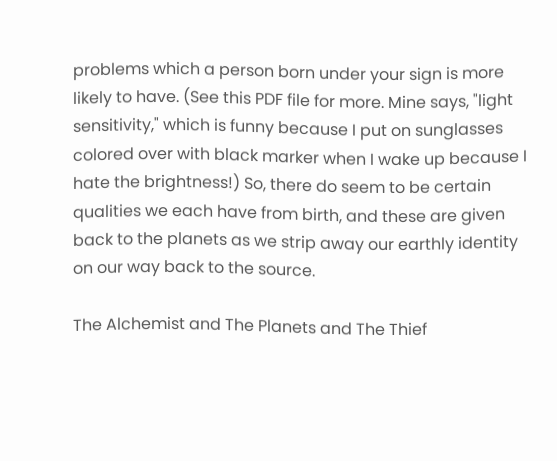problems which a person born under your sign is more likely to have. (See this PDF file for more. Mine says, "light sensitivity," which is funny because I put on sunglasses colored over with black marker when I wake up because I hate the brightness!) So, there do seem to be certain qualities we each have from birth, and these are given back to the planets as we strip away our earthly identity on our way back to the source.

The Alchemist and The Planets and The Thief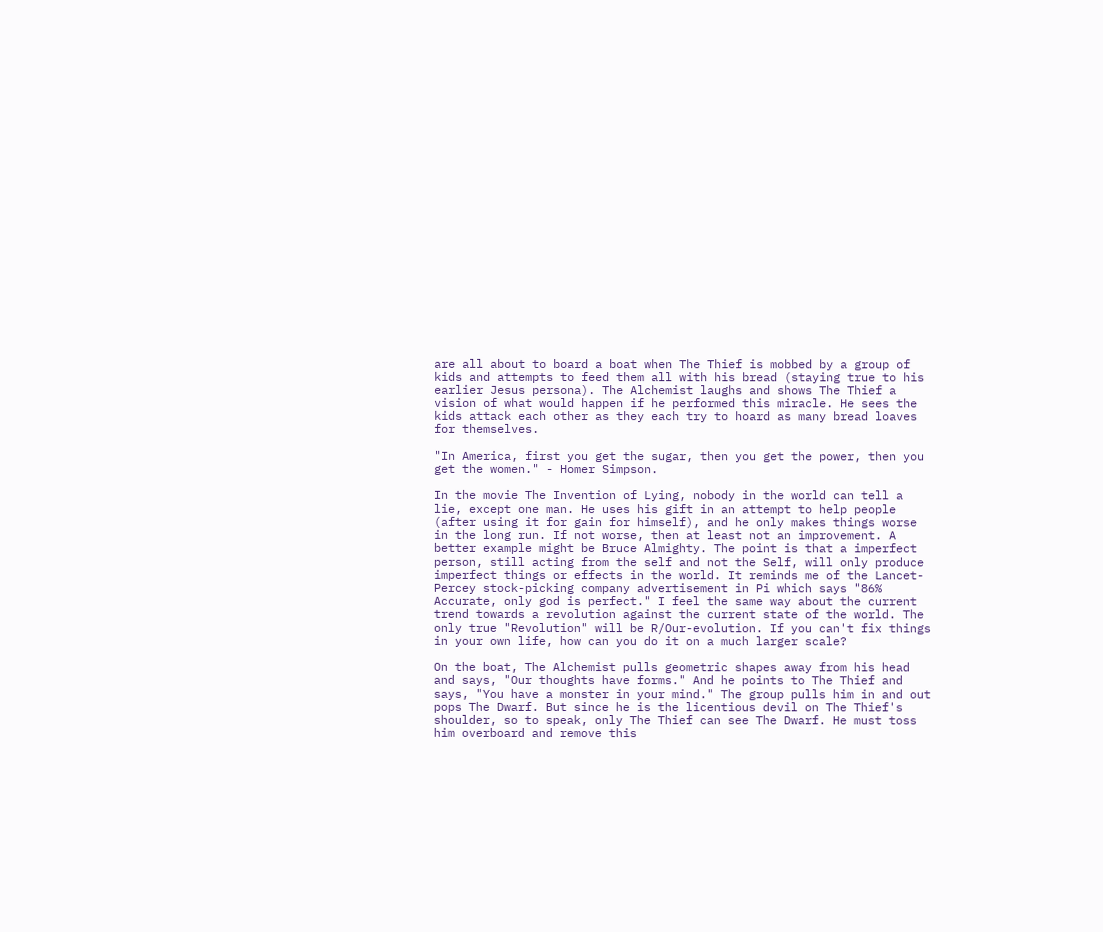are all about to board a boat when The Thief is mobbed by a group of kids and attempts to feed them all with his bread (staying true to his earlier Jesus persona). The Alchemist laughs and shows The Thief a vision of what would happen if he performed this miracle. He sees the kids attack each other as they each try to hoard as many bread loaves for themselves.

"In America, first you get the sugar, then you get the power, then you get the women." - Homer Simpson.

In the movie The Invention of Lying, nobody in the world can tell a lie, except one man. He uses his gift in an attempt to help people (after using it for gain for himself), and he only makes things worse in the long run. If not worse, then at least not an improvement. A better example might be Bruce Almighty. The point is that a imperfect person, still acting from the self and not the Self, will only produce imperfect things or effects in the world. It reminds me of the Lancet-Percey stock-picking company advertisement in Pi which says "86% Accurate, only god is perfect." I feel the same way about the current trend towards a revolution against the current state of the world. The only true "Revolution" will be R/Our-evolution. If you can't fix things in your own life, how can you do it on a much larger scale?

On the boat, The Alchemist pulls geometric shapes away from his head and says, "Our thoughts have forms." And he points to The Thief and says, "You have a monster in your mind." The group pulls him in and out pops The Dwarf. But since he is the licentious devil on The Thief's shoulder, so to speak, only The Thief can see The Dwarf. He must toss him overboard and remove this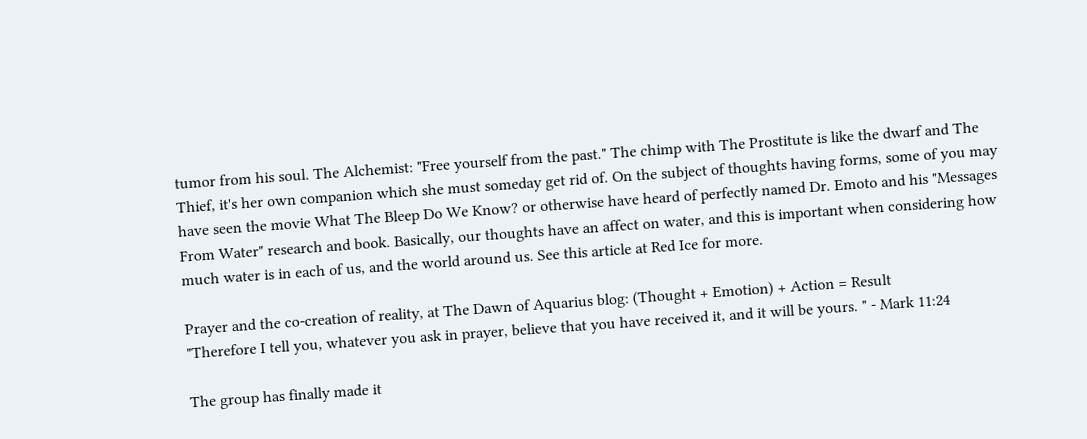tumor from his soul. The Alchemist: "Free yourself from the past." The chimp with The Prostitute is like the dwarf and The Thief, it's her own companion which she must someday get rid of. On the subject of thoughts having forms, some of you may have seen the movie What The Bleep Do We Know? or otherwise have heard of perfectly named Dr. Emoto and his "Messages From Water" research and book. Basically, our thoughts have an affect on water, and this is important when considering how much water is in each of us, and the world around us. See this article at Red Ice for more.

Prayer and the co-creation of reality, at The Dawn of Aquarius blog: (Thought + Emotion) + Action = Result
"Therefore I tell you, whatever you ask in prayer, believe that you have received it, and it will be yours. " - Mark 11:24

The group has finally made it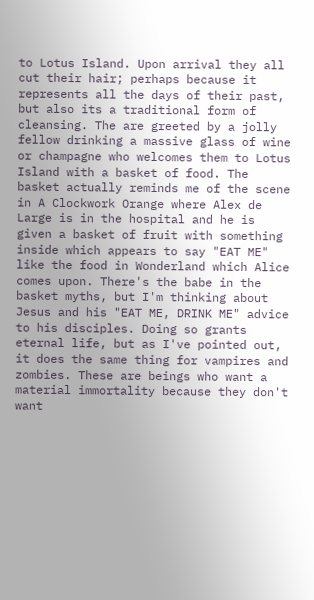to Lotus Island. Upon arrival they all cut their hair; perhaps because it represents all the days of their past, but also its a traditional form of cleansing. The are greeted by a jolly fellow drinking a massive glass of wine or champagne who welcomes them to Lotus Island with a basket of food. The basket actually reminds me of the scene in A Clockwork Orange where Alex de Large is in the hospital and he is given a basket of fruit with something inside which appears to say "EAT ME" like the food in Wonderland which Alice comes upon. There's the babe in the basket myths, but I'm thinking about Jesus and his "EAT ME, DRINK ME" advice to his disciples. Doing so grants eternal life, but as I've pointed out, it does the same thing for vampires and zombies. These are beings who want a material immortality because they don't want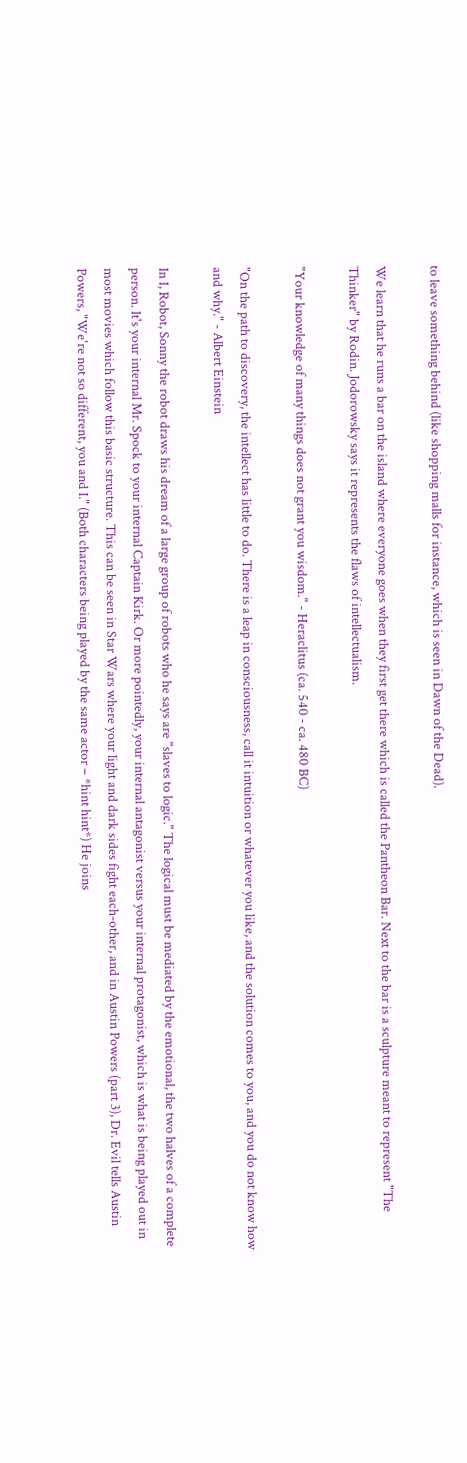to leave something behind (like shopping malls for instance, which is seen in Dawn of the Dead).

We learn that he runs a bar on the island where everyone goes when they first get there which is called the Pantheon Bar. Next to the bar is a sculpture meant to represent "The Thinker" by Rodin. Jodorowsky says it represents the flaws of intellectualism.

"Your knowledge of many things does not grant you wisdom." - Heraclitus (ca. 540 - ca. 480 BC)

"On the path to discovery, the intellect has little to do. There is a leap in consciousness, call it intuition or whatever you like, and the solution comes to you, and you do not know how and why." - Albert Einstein

In I, Robot, Sonny the robot draws his dream of a large group of robots who he says are "slaves to logic." The logical must be mediated by the emotional, the two halves of a complete person. It's your internal Mr. Spock to your internal Captain Kirk. Or more pointedly, your internal antagonist versus your internal protagonist, which is what is being played out in most movies which follow this basic structure. This can be seen in Star Wars where your light and dark sides fight each-other, and in Austin Powers (part 3), Dr. Evil tells Austin Powers, "We're not so different, you and I." (Both characters being played by the same actor – *hint hint*) He joins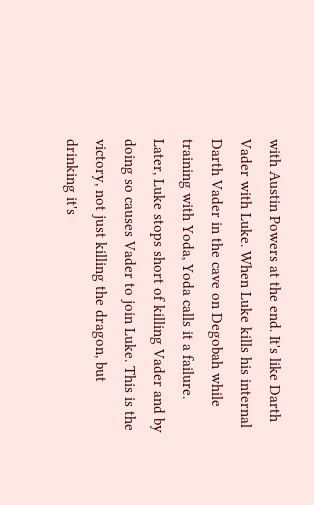with Austin Powers at the end. It's like Darth Vader with Luke. When Luke kills his internal Darth Vader in the cave on Degobah while training with Yoda, Yoda calls it a failure. Later, Luke stops short of killing Vader and by doing so causes Vader to join Luke. This is the victory, not just killing the dragon, but drinking it's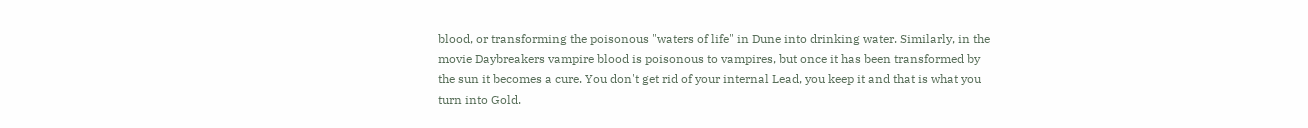blood, or transforming the poisonous "waters of life" in Dune into drinking water. Similarly, in the movie Daybreakers vampire blood is poisonous to vampires, but once it has been transformed by the sun it becomes a cure. You don't get rid of your internal Lead, you keep it and that is what you turn into Gold.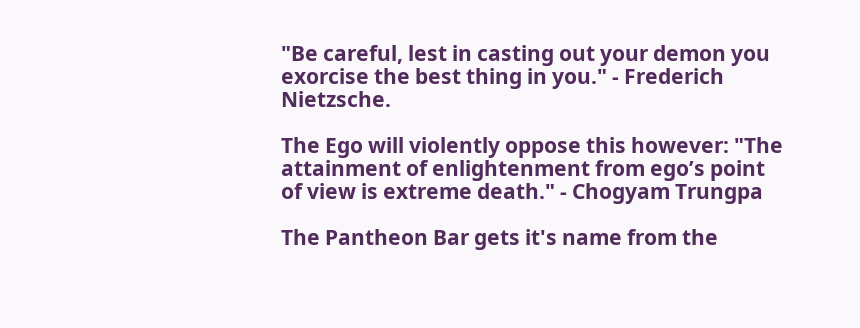"Be careful, lest in casting out your demon you exorcise the best thing in you." - Frederich Nietzsche.

The Ego will violently oppose this however: "The attainment of enlightenment from ego’s point of view is extreme death." - Chogyam Trungpa

The Pantheon Bar gets it's name from the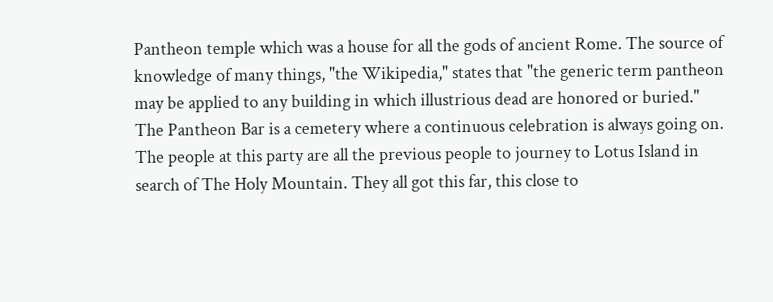Pantheon temple which was a house for all the gods of ancient Rome. The source of knowledge of many things, "the Wikipedia," states that "the generic term pantheon may be applied to any building in which illustrious dead are honored or buried." The Pantheon Bar is a cemetery where a continuous celebration is always going on. The people at this party are all the previous people to journey to Lotus Island in search of The Holy Mountain. They all got this far, this close to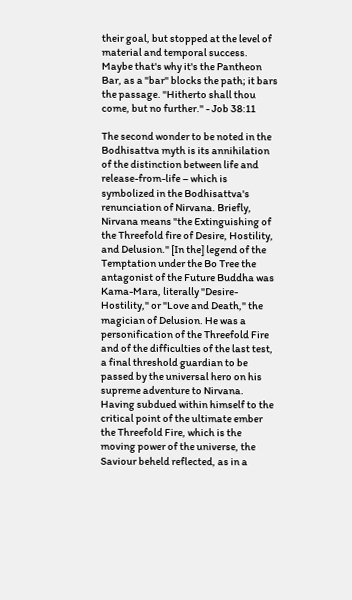their goal, but stopped at the level of material and temporal success. Maybe that's why it's the Pantheon Bar, as a "bar" blocks the path; it bars the passage. "Hitherto shall thou come, but no further." - Job 38:11

The second wonder to be noted in the Bodhisattva myth is its annihilation of the distinction between life and release-from-life – which is symbolized in the Bodhisattva's renunciation of Nirvana. Briefly, Nirvana means "the Extinguishing of the Threefold fire of Desire, Hostility, and Delusion." [In the] legend of the Temptation under the Bo Tree the antagonist of the Future Buddha was Kama-Mara, literally "Desire-Hostility," or "Love and Death," the magician of Delusion. He was a personification of the Threefold Fire and of the difficulties of the last test, a final threshold guardian to be passed by the universal hero on his supreme adventure to Nirvana. Having subdued within himself to the critical point of the ultimate ember the Threefold Fire, which is the moving power of the universe, the Saviour beheld reflected, as in a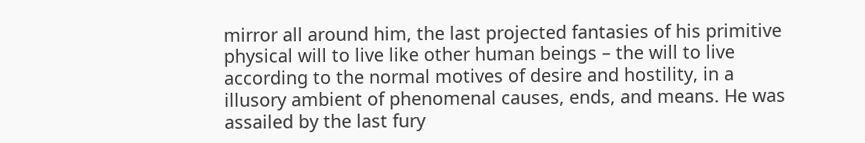mirror all around him, the last projected fantasies of his primitive physical will to live like other human beings – the will to live according to the normal motives of desire and hostility, in a illusory ambient of phenomenal causes, ends, and means. He was assailed by the last fury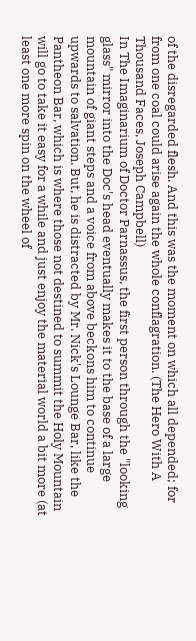of the disregarded flesh. And this was the moment on which all depended; for from one coal could arise again the whole conflagration. (The Hero With A Thousand Faces, Joseph Campbell)
In The Imaginarium of Doctor Parnassus, the first person through the "looking glass" mirror into the Doc's head eventually makes it to the base of a large mountain of giant steps and a voice from above beckons him to continue upwards to salvation. But, he is distracted by Mr. Nick's Lounge Bar, like the Pantheon Bar, which is where those not destined to summit the Holy Mountain will go to take it easy for a while and just enjoy the material world a bit more (at least one more spin on the wheel of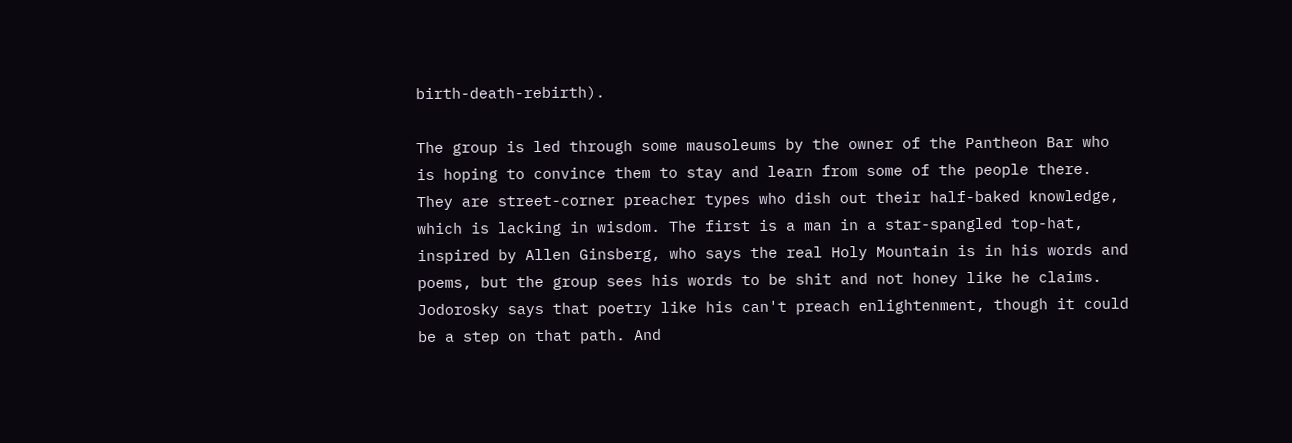birth-death-rebirth).

The group is led through some mausoleums by the owner of the Pantheon Bar who is hoping to convince them to stay and learn from some of the people there. They are street-corner preacher types who dish out their half-baked knowledge, which is lacking in wisdom. The first is a man in a star-spangled top-hat, inspired by Allen Ginsberg, who says the real Holy Mountain is in his words and poems, but the group sees his words to be shit and not honey like he claims. Jodorosky says that poetry like his can't preach enlightenment, though it could be a step on that path. And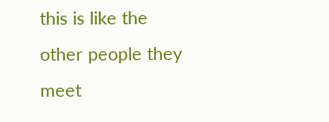this is like the other people they meet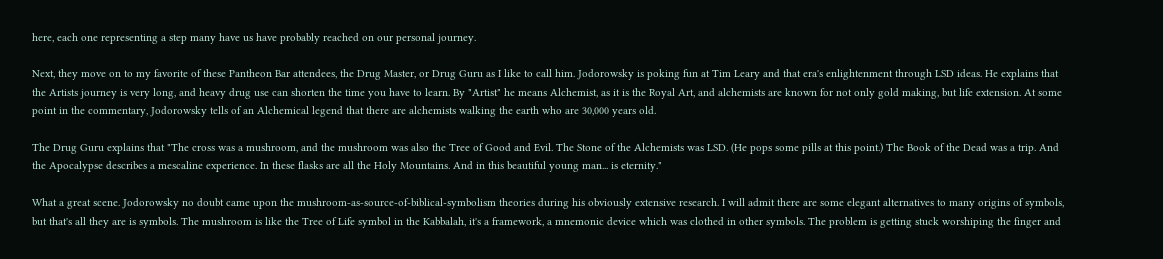here, each one representing a step many have us have probably reached on our personal journey.

Next, they move on to my favorite of these Pantheon Bar attendees, the Drug Master, or Drug Guru as I like to call him. Jodorowsky is poking fun at Tim Leary and that era's enlightenment through LSD ideas. He explains that the Artists journey is very long, and heavy drug use can shorten the time you have to learn. By "Artist" he means Alchemist, as it is the Royal Art, and alchemists are known for not only gold making, but life extension. At some point in the commentary, Jodorowsky tells of an Alchemical legend that there are alchemists walking the earth who are 30,000 years old.

The Drug Guru explains that "The cross was a mushroom, and the mushroom was also the Tree of Good and Evil. The Stone of the Alchemists was LSD. (He pops some pills at this point.) The Book of the Dead was a trip. And the Apocalypse describes a mescaline experience. In these flasks are all the Holy Mountains. And in this beautiful young man... is eternity."

What a great scene. Jodorowsky no doubt came upon the mushroom-as-source-of-biblical-symbolism theories during his obviously extensive research. I will admit there are some elegant alternatives to many origins of symbols, but that's all they are is symbols. The mushroom is like the Tree of Life symbol in the Kabbalah, it's a framework, a mnemonic device which was clothed in other symbols. The problem is getting stuck worshiping the finger and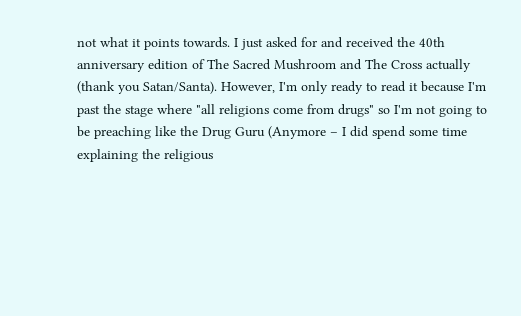not what it points towards. I just asked for and received the 40th anniversary edition of The Sacred Mushroom and The Cross actually (thank you Satan/Santa). However, I'm only ready to read it because I'm past the stage where "all religions come from drugs" so I'm not going to be preaching like the Drug Guru (Anymore – I did spend some time explaining the religious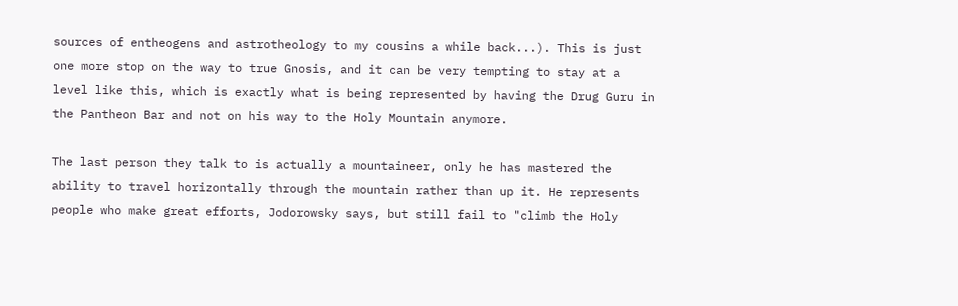sources of entheogens and astrotheology to my cousins a while back...). This is just one more stop on the way to true Gnosis, and it can be very tempting to stay at a level like this, which is exactly what is being represented by having the Drug Guru in the Pantheon Bar and not on his way to the Holy Mountain anymore.

The last person they talk to is actually a mountaineer, only he has mastered the ability to travel horizontally through the mountain rather than up it. He represents people who make great efforts, Jodorowsky says, but still fail to "climb the Holy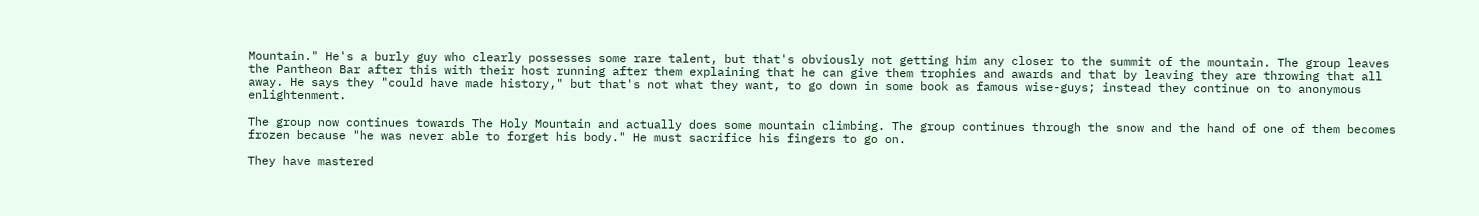Mountain." He's a burly guy who clearly possesses some rare talent, but that's obviously not getting him any closer to the summit of the mountain. The group leaves the Pantheon Bar after this with their host running after them explaining that he can give them trophies and awards and that by leaving they are throwing that all away. He says they "could have made history," but that's not what they want, to go down in some book as famous wise-guys; instead they continue on to anonymous enlightenment.

The group now continues towards The Holy Mountain and actually does some mountain climbing. The group continues through the snow and the hand of one of them becomes frozen because "he was never able to forget his body." He must sacrifice his fingers to go on.

They have mastered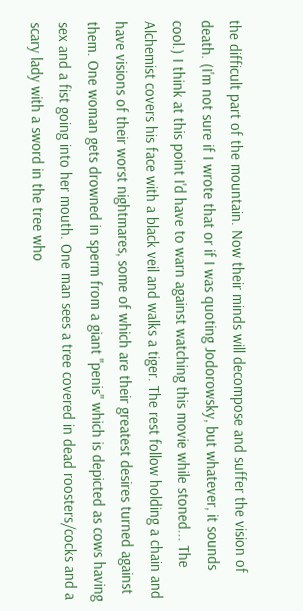the difficult part of the mountain. Now their minds will decompose and suffer the vision of death. (I'm not sure if I wrote that or if I was quoting Jodorowsky, but whatever, it sounds cool.) I think at this point I'd have to warn against watching this movie while stoned... The Alchemist covers his face with a black veil and walks a tiger. The rest follow holding a chain and have visions of their worst nightmares, some of which are their greatest desires turned against them. One woman gets drowned in sperm from a giant "penis" which is depicted as cows having sex and a fist going into her mouth. One man sees a tree covered in dead roosters/cocks and a scary lady with a sword in the tree who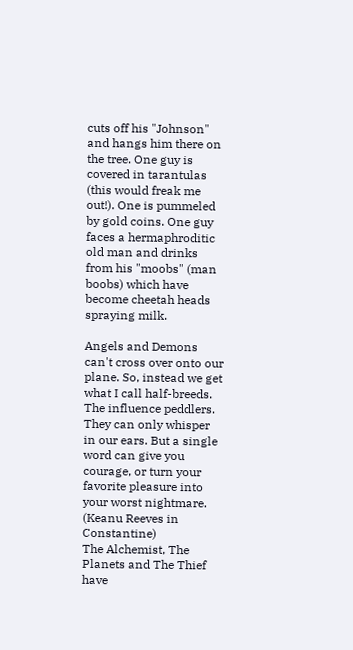cuts off his "Johnson" and hangs him there on the tree. One guy is covered in tarantulas (this would freak me out!). One is pummeled by gold coins. One guy faces a hermaphroditic old man and drinks from his "moobs" (man boobs) which have become cheetah heads spraying milk.

Angels and Demons can't cross over onto our plane. So, instead we get what I call half-breeds. The influence peddlers. They can only whisper in our ears. But a single word can give you courage, or turn your favorite pleasure into your worst nightmare. (Keanu Reeves in Constantine)
The Alchemist, The Planets and The Thief have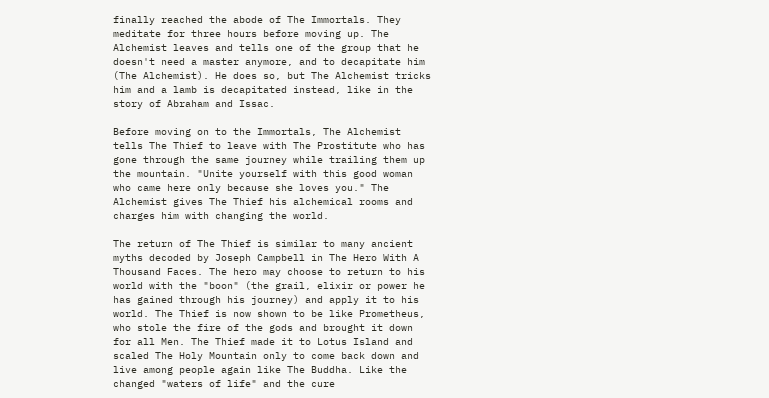finally reached the abode of The Immortals. They meditate for three hours before moving up. The Alchemist leaves and tells one of the group that he doesn't need a master anymore, and to decapitate him (The Alchemist). He does so, but The Alchemist tricks him and a lamb is decapitated instead, like in the story of Abraham and Issac.

Before moving on to the Immortals, The Alchemist tells The Thief to leave with The Prostitute who has gone through the same journey while trailing them up the mountain. "Unite yourself with this good woman who came here only because she loves you." The Alchemist gives The Thief his alchemical rooms and charges him with changing the world.

The return of The Thief is similar to many ancient myths decoded by Joseph Campbell in The Hero With A Thousand Faces. The hero may choose to return to his world with the "boon" (the grail, elixir or power he has gained through his journey) and apply it to his world. The Thief is now shown to be like Prometheus, who stole the fire of the gods and brought it down for all Men. The Thief made it to Lotus Island and scaled The Holy Mountain only to come back down and live among people again like The Buddha. Like the changed "waters of life" and the cure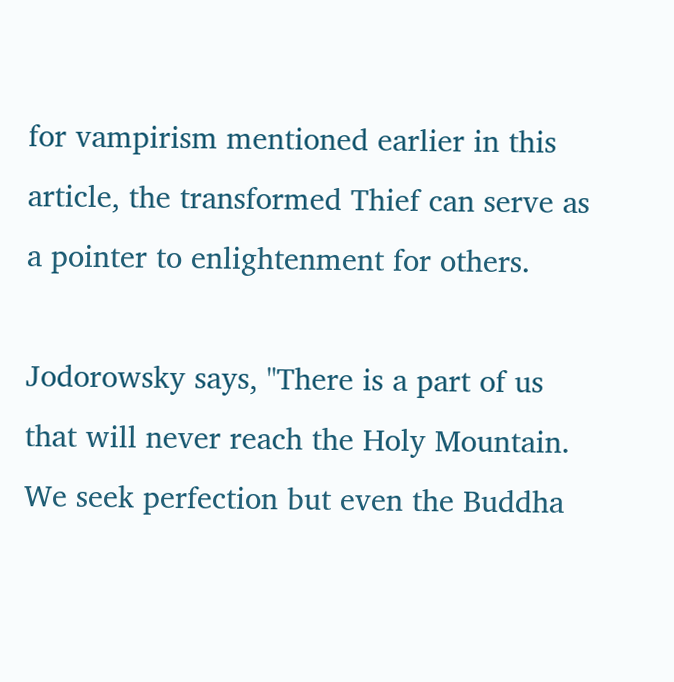for vampirism mentioned earlier in this article, the transformed Thief can serve as a pointer to enlightenment for others.

Jodorowsky says, "There is a part of us that will never reach the Holy Mountain. We seek perfection but even the Buddha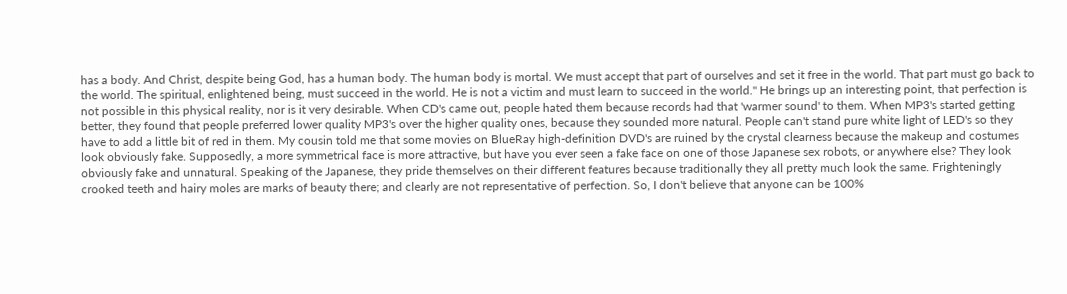has a body. And Christ, despite being God, has a human body. The human body is mortal. We must accept that part of ourselves and set it free in the world. That part must go back to the world. The spiritual, enlightened being, must succeed in the world. He is not a victim and must learn to succeed in the world." He brings up an interesting point, that perfection is not possible in this physical reality, nor is it very desirable. When CD's came out, people hated them because records had that 'warmer sound' to them. When MP3's started getting better, they found that people preferred lower quality MP3's over the higher quality ones, because they sounded more natural. People can't stand pure white light of LED's so they have to add a little bit of red in them. My cousin told me that some movies on BlueRay high-definition DVD's are ruined by the crystal clearness because the makeup and costumes look obviously fake. Supposedly, a more symmetrical face is more attractive, but have you ever seen a fake face on one of those Japanese sex robots, or anywhere else? They look obviously fake and unnatural. Speaking of the Japanese, they pride themselves on their different features because traditionally they all pretty much look the same. Frighteningly crooked teeth and hairy moles are marks of beauty there; and clearly are not representative of perfection. So, I don't believe that anyone can be 100%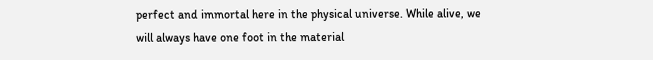perfect and immortal here in the physical universe. While alive, we will always have one foot in the material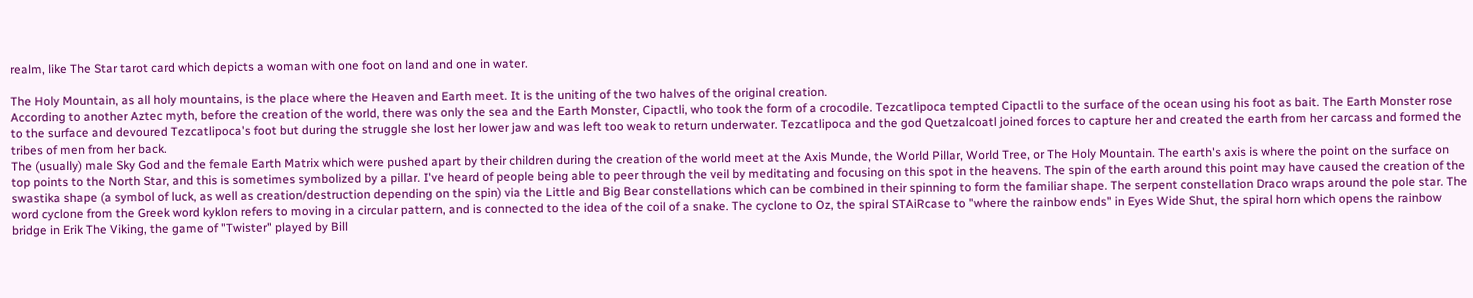realm, like The Star tarot card which depicts a woman with one foot on land and one in water.

The Holy Mountain, as all holy mountains, is the place where the Heaven and Earth meet. It is the uniting of the two halves of the original creation.
According to another Aztec myth, before the creation of the world, there was only the sea and the Earth Monster, Cipactli, who took the form of a crocodile. Tezcatlipoca tempted Cipactli to the surface of the ocean using his foot as bait. The Earth Monster rose to the surface and devoured Tezcatlipoca's foot but during the struggle she lost her lower jaw and was left too weak to return underwater. Tezcatlipoca and the god Quetzalcoatl joined forces to capture her and created the earth from her carcass and formed the tribes of men from her back.
The (usually) male Sky God and the female Earth Matrix which were pushed apart by their children during the creation of the world meet at the Axis Munde, the World Pillar, World Tree, or The Holy Mountain. The earth's axis is where the point on the surface on top points to the North Star, and this is sometimes symbolized by a pillar. I've heard of people being able to peer through the veil by meditating and focusing on this spot in the heavens. The spin of the earth around this point may have caused the creation of the swastika shape (a symbol of luck, as well as creation/destruction depending on the spin) via the Little and Big Bear constellations which can be combined in their spinning to form the familiar shape. The serpent constellation Draco wraps around the pole star. The word cyclone from the Greek word kyklon refers to moving in a circular pattern, and is connected to the idea of the coil of a snake. The cyclone to Oz, the spiral STAiRcase to "where the rainbow ends" in Eyes Wide Shut, the spiral horn which opens the rainbow bridge in Erik The Viking, the game of "Twister" played by Bill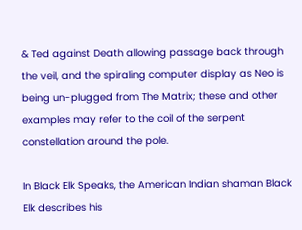& Ted against Death allowing passage back through the veil, and the spiraling computer display as Neo is being un-plugged from The Matrix; these and other examples may refer to the coil of the serpent constellation around the pole.

In Black Elk Speaks, the American Indian shaman Black Elk describes his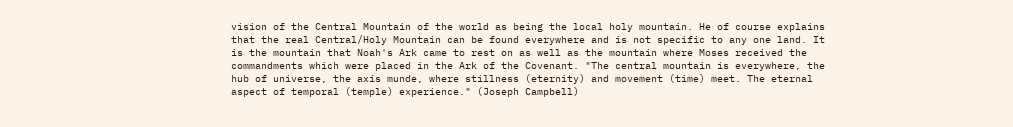vision of the Central Mountain of the world as being the local holy mountain. He of course explains that the real Central/Holy Mountain can be found everywhere and is not specific to any one land. It is the mountain that Noah's Ark came to rest on as well as the mountain where Moses received the commandments which were placed in the Ark of the Covenant. "The central mountain is everywhere, the hub of universe, the axis munde, where stillness (eternity) and movement (time) meet. The eternal aspect of temporal (temple) experience." (Joseph Campbell)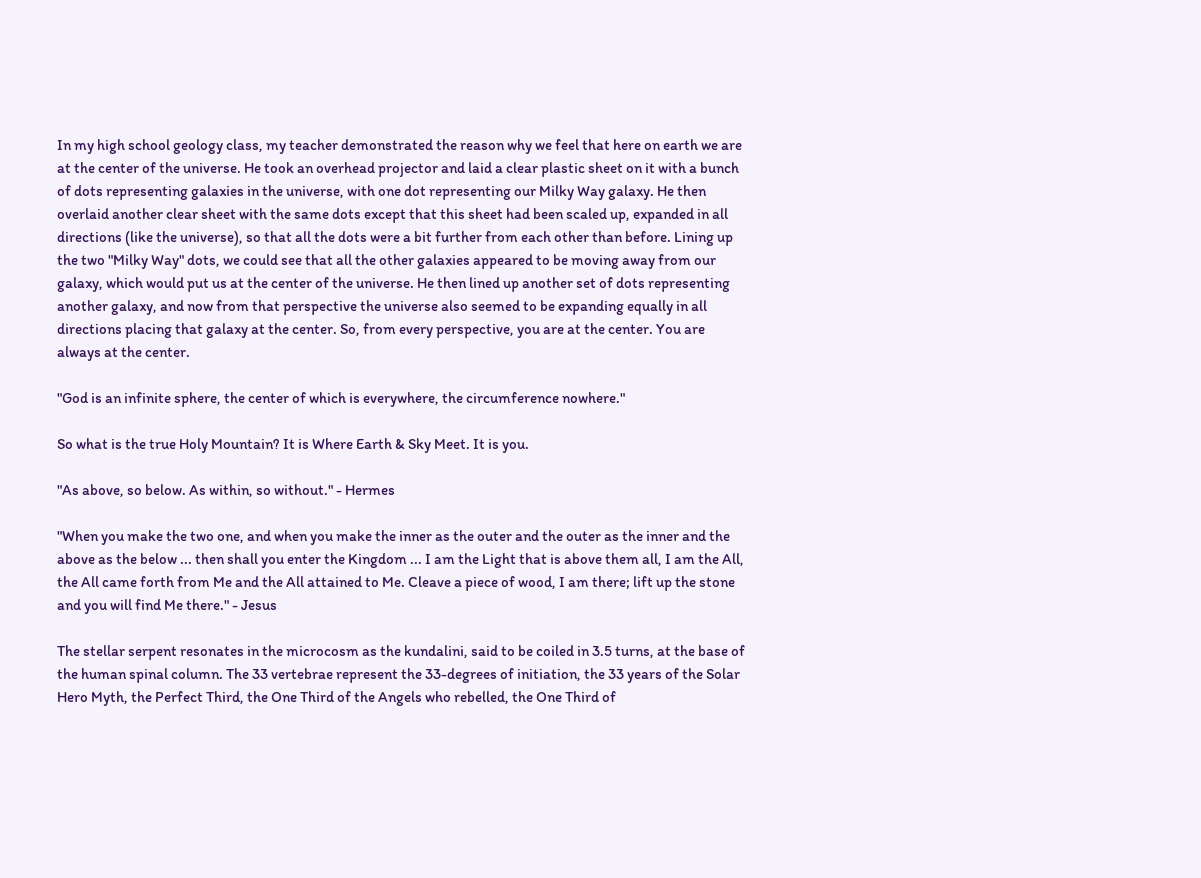In my high school geology class, my teacher demonstrated the reason why we feel that here on earth we are at the center of the universe. He took an overhead projector and laid a clear plastic sheet on it with a bunch of dots representing galaxies in the universe, with one dot representing our Milky Way galaxy. He then overlaid another clear sheet with the same dots except that this sheet had been scaled up, expanded in all directions (like the universe), so that all the dots were a bit further from each other than before. Lining up the two "Milky Way" dots, we could see that all the other galaxies appeared to be moving away from our galaxy, which would put us at the center of the universe. He then lined up another set of dots representing another galaxy, and now from that perspective the universe also seemed to be expanding equally in all directions placing that galaxy at the center. So, from every perspective, you are at the center. You are always at the center.

"God is an infinite sphere, the center of which is everywhere, the circumference nowhere."

So what is the true Holy Mountain? It is Where Earth & Sky Meet. It is you.

"As above, so below. As within, so without." - Hermes

"When you make the two one, and when you make the inner as the outer and the outer as the inner and the above as the below ... then shall you enter the Kingdom ... I am the Light that is above them all, I am the All, the All came forth from Me and the All attained to Me. Cleave a piece of wood, I am there; lift up the stone and you will find Me there." - Jesus

The stellar serpent resonates in the microcosm as the kundalini, said to be coiled in 3.5 turns, at the base of the human spinal column. The 33 vertebrae represent the 33-degrees of initiation, the 33 years of the Solar Hero Myth, the Perfect Third, the One Third of the Angels who rebelled, the One Third of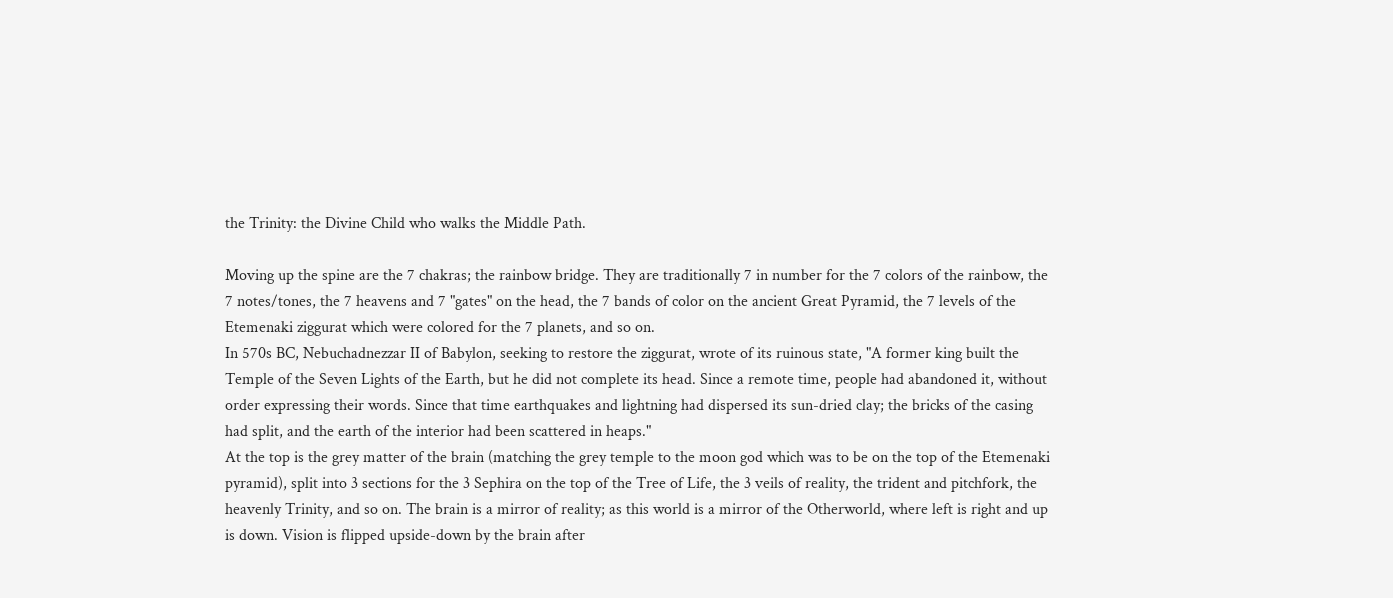the Trinity: the Divine Child who walks the Middle Path.

Moving up the spine are the 7 chakras; the rainbow bridge. They are traditionally 7 in number for the 7 colors of the rainbow, the 7 notes/tones, the 7 heavens and 7 "gates" on the head, the 7 bands of color on the ancient Great Pyramid, the 7 levels of the Etemenaki ziggurat which were colored for the 7 planets, and so on.
In 570s BC, Nebuchadnezzar II of Babylon, seeking to restore the ziggurat, wrote of its ruinous state, "A former king built the Temple of the Seven Lights of the Earth, but he did not complete its head. Since a remote time, people had abandoned it, without order expressing their words. Since that time earthquakes and lightning had dispersed its sun-dried clay; the bricks of the casing had split, and the earth of the interior had been scattered in heaps."
At the top is the grey matter of the brain (matching the grey temple to the moon god which was to be on the top of the Etemenaki pyramid), split into 3 sections for the 3 Sephira on the top of the Tree of Life, the 3 veils of reality, the trident and pitchfork, the heavenly Trinity, and so on. The brain is a mirror of reality; as this world is a mirror of the Otherworld, where left is right and up is down. Vision is flipped upside-down by the brain after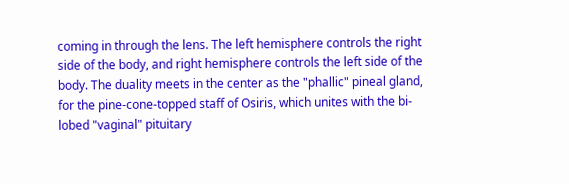coming in through the lens. The left hemisphere controls the right side of the body, and right hemisphere controls the left side of the body. The duality meets in the center as the "phallic" pineal gland, for the pine-cone-topped staff of Osiris, which unites with the bi-lobed "vaginal" pituitary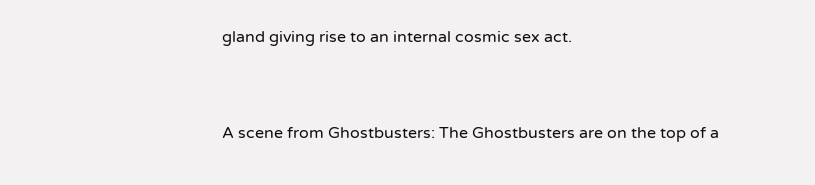gland giving rise to an internal cosmic sex act.


A scene from Ghostbusters: The Ghostbusters are on the top of a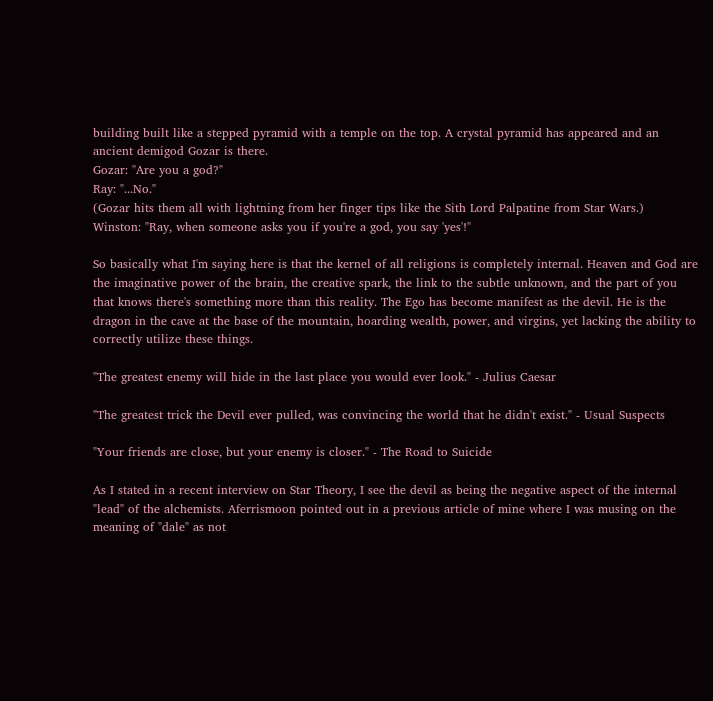building built like a stepped pyramid with a temple on the top. A crystal pyramid has appeared and an ancient demigod Gozar is there.
Gozar: "Are you a god?"
Ray: "...No."
(Gozar hits them all with lightning from her finger tips like the Sith Lord Palpatine from Star Wars.)
Winston: "Ray, when someone asks you if you're a god, you say 'yes'!"

So basically what I'm saying here is that the kernel of all religions is completely internal. Heaven and God are the imaginative power of the brain, the creative spark, the link to the subtle unknown, and the part of you that knows there's something more than this reality. The Ego has become manifest as the devil. He is the dragon in the cave at the base of the mountain, hoarding wealth, power, and virgins, yet lacking the ability to correctly utilize these things.

"The greatest enemy will hide in the last place you would ever look." - Julius Caesar

"The greatest trick the Devil ever pulled, was convincing the world that he didn't exist." - Usual Suspects

"Your friends are close, but your enemy is closer." - The Road to Suicide

As I stated in a recent interview on Star Theory, I see the devil as being the negative aspect of the internal "lead" of the alchemists. Aferrismoon pointed out in a previous article of mine where I was musing on the meaning of "dale" as not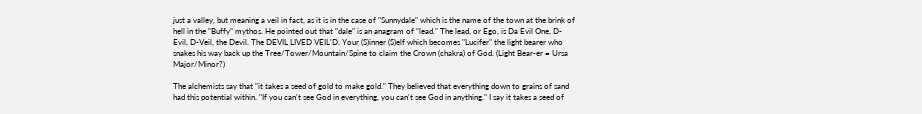just a valley, but meaning a veil in fact, as it is in the case of "Sunnydale" which is the name of the town at the brink of hell in the "Buffy" mythos. He pointed out that "dale" is an anagram of "lead." The lead, or Ego, is Da Evil One, D-Evil, D-Veil, the Devil. The DEVIL LIVED VEIL'D. Your (S)inner (S)elf which becomes "Lucifer" the light bearer who snakes his way back up the Tree/Tower/Mountain/Spine to claim the Crown (chakra) of God. (Light Bear-er = Ursa Major/Minor?)

The alchemists say that "it takes a seed of gold to make gold." They believed that everything down to grains of sand had this potential within. "If you can't see God in everything, you can't see God in anything." I say it takes a seed of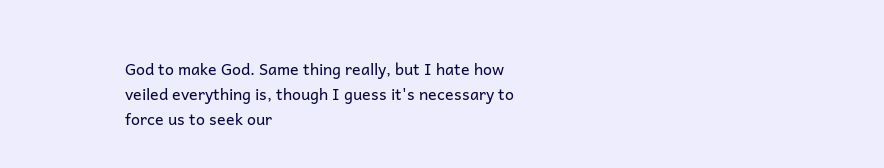God to make God. Same thing really, but I hate how veiled everything is, though I guess it's necessary to force us to seek our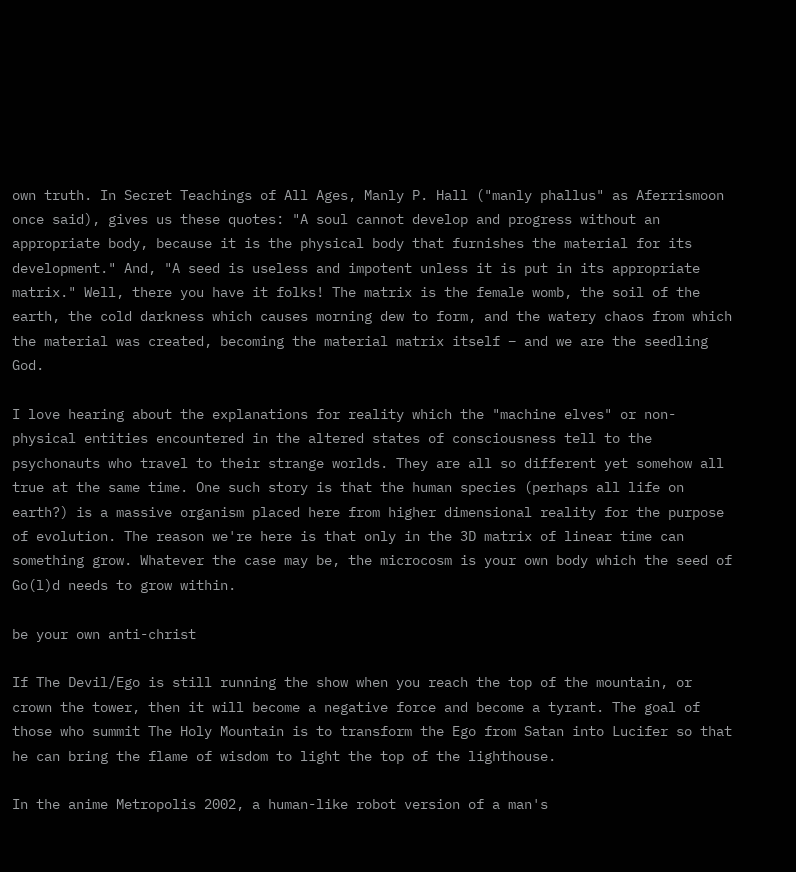own truth. In Secret Teachings of All Ages, Manly P. Hall ("manly phallus" as Aferrismoon once said), gives us these quotes: "A soul cannot develop and progress without an appropriate body, because it is the physical body that furnishes the material for its development." And, "A seed is useless and impotent unless it is put in its appropriate matrix." Well, there you have it folks! The matrix is the female womb, the soil of the earth, the cold darkness which causes morning dew to form, and the watery chaos from which the material was created, becoming the material matrix itself – and we are the seedling God.

I love hearing about the explanations for reality which the "machine elves" or non-physical entities encountered in the altered states of consciousness tell to the psychonauts who travel to their strange worlds. They are all so different yet somehow all true at the same time. One such story is that the human species (perhaps all life on earth?) is a massive organism placed here from higher dimensional reality for the purpose of evolution. The reason we're here is that only in the 3D matrix of linear time can something grow. Whatever the case may be, the microcosm is your own body which the seed of Go(l)d needs to grow within.

be your own anti-christ

If The Devil/Ego is still running the show when you reach the top of the mountain, or crown the tower, then it will become a negative force and become a tyrant. The goal of those who summit The Holy Mountain is to transform the Ego from Satan into Lucifer so that he can bring the flame of wisdom to light the top of the lighthouse.

In the anime Metropolis 2002, a human-like robot version of a man's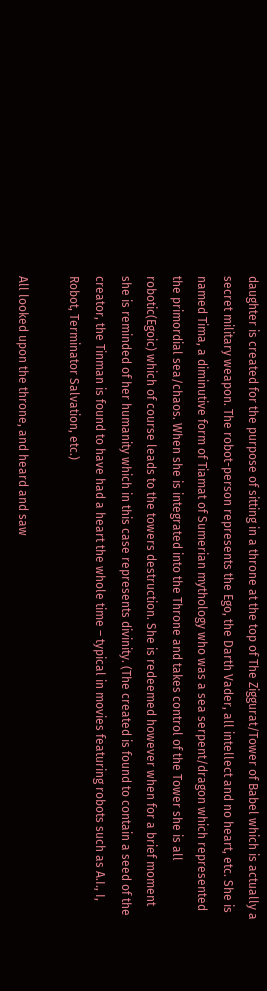daughter is created for the purpose of sitting in a throne at the top of The Ziggurat/Tower of Babel which is actually a secret military weapon. The robot-person represents the Ego, the Darth Vader, all intellect and no heart, etc. She is named Tima, a diminutive form of Tiamat of Sumerian mythology who was a sea serpent/dragon which represented the primordial sea/chaos. When she is integrated into the Throne and takes control of the Tower she is all robotic(Egoic) which of course leads to the towers destruction. She is redeemed however when for a brief moment she is reminded of her humanity which in this case represents divinity. (The created is found to contain a seed of the creator, the Tinman is found to have had a heart the whole time – typical in movies featuring robots such as A.I., I, Robot, Terminator Salvation, etc.)

All looked upon the throne, and heard and saw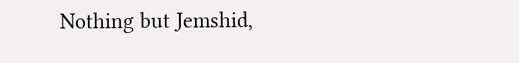Nothing but Jemshid,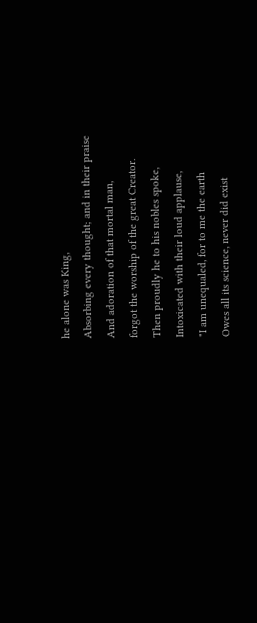he alone was King,
Absorbing every thought; and in their praise
And adoration of that mortal man,
forgot the worship of the great Creator.
Then proudly he to his nobles spoke,
Intoxicated with their loud applause,
"I am unequaled, for to me the earth
Owes all its science, never did exist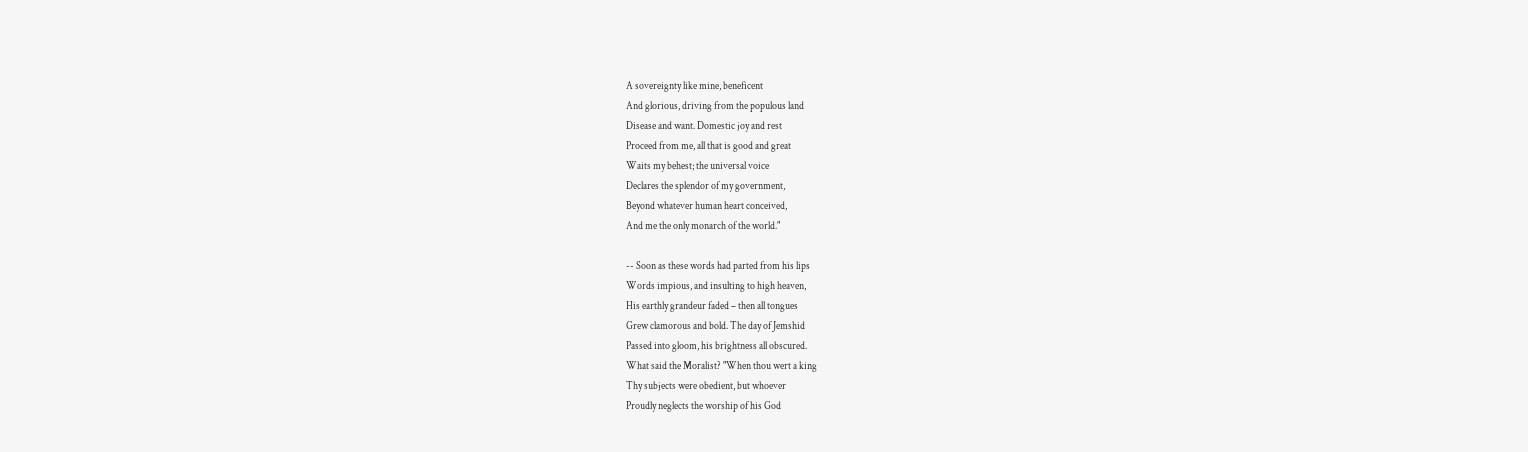A sovereignty like mine, beneficent
And glorious, driving from the populous land
Disease and want. Domestic joy and rest
Proceed from me, all that is good and great
Waits my behest; the universal voice
Declares the splendor of my government,
Beyond whatever human heart conceived,
And me the only monarch of the world."

-- Soon as these words had parted from his lips
Words impious, and insulting to high heaven,
His earthly grandeur faded – then all tongues
Grew clamorous and bold. The day of Jemshid
Passed into gloom, his brightness all obscured.
What said the Moralist? "When thou wert a king
Thy subjects were obedient, but whoever
Proudly neglects the worship of his God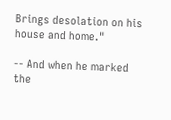Brings desolation on his house and home."

-- And when he marked the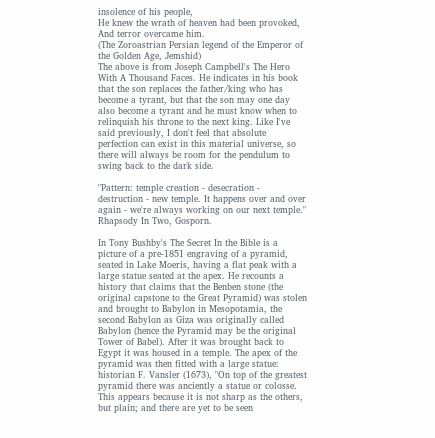insolence of his people,
He knew the wrath of heaven had been provoked,
And terror overcame him.
(The Zoroastrian Persian legend of the Emperor of the Golden Age, Jemshid)
The above is from Joseph Campbell's The Hero With A Thousand Faces. He indicates in his book that the son replaces the father/king who has become a tyrant, but that the son may one day also become a tyrant and he must know when to relinquish his throne to the next king. Like I've said previously, I don't feel that absolute perfection can exist in this material universe, so there will always be room for the pendulum to swing back to the dark side.

"Pattern: temple creation - desecration - destruction - new temple. It happens over and over again - we're always working on our next temple." Rhapsody In Two, Gosporn.

In Tony Bushby's The Secret In the Bible is a picture of a pre-1851 engraving of a pyramid, seated in Lake Moeris, having a flat peak with a large statue seated at the apex. He recounts a history that claims that the Benben stone (the original capstone to the Great Pyramid) was stolen and brought to Babylon in Mesopotamia, the second Babylon as Giza was originally called Babylon (hence the Pyramid may be the original Tower of Babel). After it was brought back to Egypt it was housed in a temple. The apex of the pyramid was then fitted with a large statue: historian F. Vansler (1673), "On top of the greatest pyramid there was anciently a statue or colosse. This appears because it is not sharp as the others, but plain; and there are yet to be seen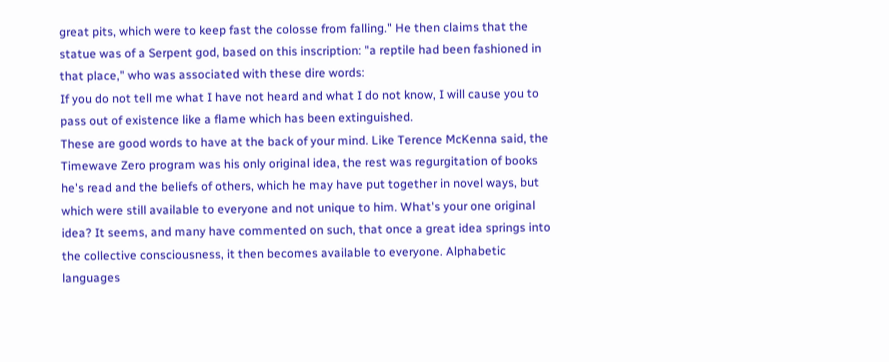great pits, which were to keep fast the colosse from falling." He then claims that the statue was of a Serpent god, based on this inscription: "a reptile had been fashioned in that place," who was associated with these dire words:
If you do not tell me what I have not heard and what I do not know, I will cause you to pass out of existence like a flame which has been extinguished.
These are good words to have at the back of your mind. Like Terence McKenna said, the Timewave Zero program was his only original idea, the rest was regurgitation of books he's read and the beliefs of others, which he may have put together in novel ways, but which were still available to everyone and not unique to him. What's your one original idea? It seems, and many have commented on such, that once a great idea springs into the collective consciousness, it then becomes available to everyone. Alphabetic languages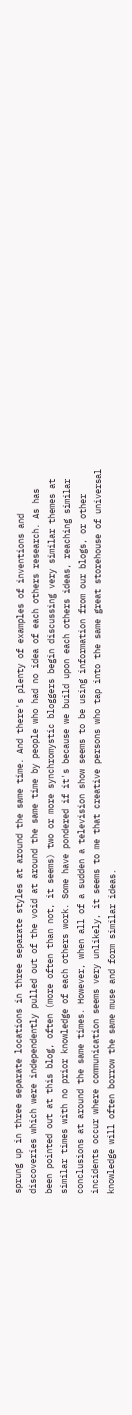sprung up in three separate locations in three separate styles at around the same time. And there's plenty of examples of inventions and discoveries which were independently pulled out of the void at around the same time by people who had no idea of each others research. As has been pointed out at this blog, often (more often than not, it seems) two or more synchromystic bloggers begin discussing very similar themes at similar times with no prior knowledge of each others work. Some have pondered if it's because we build upon each others ideas, reaching similar conclusions at around the same times. However, when all of a sudden a television show seems to be using information from our blogs, or other incidents occur where communication seems very unlikely, it seems to me that creative persons who tap into the same great storehouse of universal knowledge will often borrow the same muse and form similar ideas.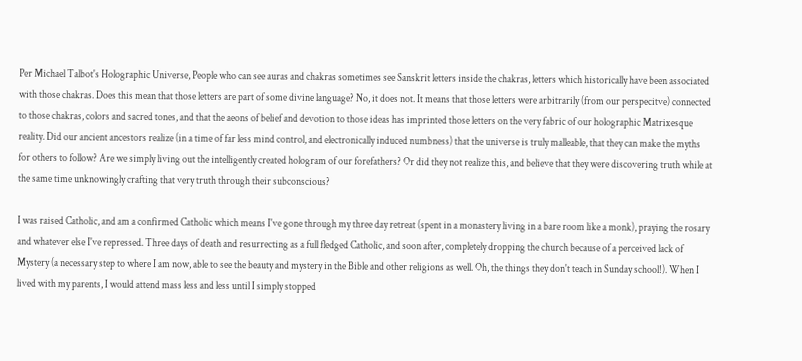Per Michael Talbot's Holographic Universe, People who can see auras and chakras sometimes see Sanskrit letters inside the chakras, letters which historically have been associated with those chakras. Does this mean that those letters are part of some divine language? No, it does not. It means that those letters were arbitrarily (from our perspecitve) connected to those chakras, colors and sacred tones, and that the aeons of belief and devotion to those ideas has imprinted those letters on the very fabric of our holographic Matrixesque reality. Did our ancient ancestors realize (in a time of far less mind control, and electronically induced numbness) that the universe is truly malleable, that they can make the myths for others to follow? Are we simply living out the intelligently created hologram of our forefathers? Or did they not realize this, and believe that they were discovering truth while at the same time unknowingly crafting that very truth through their subconscious?

I was raised Catholic, and am a confirmed Catholic which means I've gone through my three day retreat (spent in a monastery living in a bare room like a monk), praying the rosary and whatever else I've repressed. Three days of death and resurrecting as a full fledged Catholic, and soon after, completely dropping the church because of a perceived lack of Mystery (a necessary step to where I am now, able to see the beauty and mystery in the Bible and other religions as well. Oh, the things they don't teach in Sunday school!). When I lived with my parents, I would attend mass less and less until I simply stopped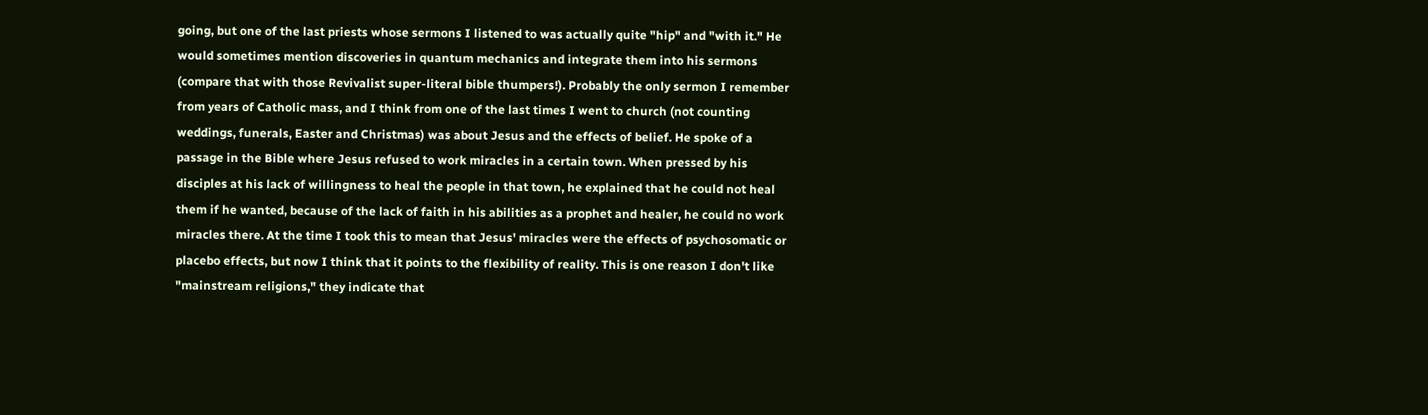going, but one of the last priests whose sermons I listened to was actually quite "hip" and "with it." He would sometimes mention discoveries in quantum mechanics and integrate them into his sermons (compare that with those Revivalist super-literal bible thumpers!). Probably the only sermon I remember from years of Catholic mass, and I think from one of the last times I went to church (not counting weddings, funerals, Easter and Christmas) was about Jesus and the effects of belief. He spoke of a passage in the Bible where Jesus refused to work miracles in a certain town. When pressed by his disciples at his lack of willingness to heal the people in that town, he explained that he could not heal them if he wanted, because of the lack of faith in his abilities as a prophet and healer, he could no work miracles there. At the time I took this to mean that Jesus' miracles were the effects of psychosomatic or placebo effects, but now I think that it points to the flexibility of reality. This is one reason I don't like "mainstream religions," they indicate that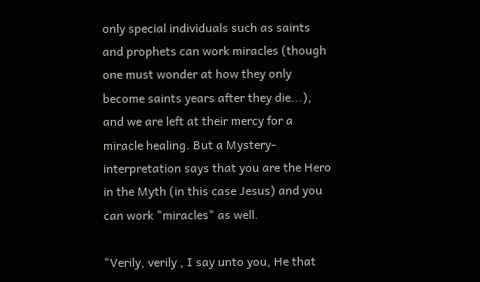only special individuals such as saints and prophets can work miracles (though one must wonder at how they only become saints years after they die...), and we are left at their mercy for a miracle healing. But a Mystery-interpretation says that you are the Hero in the Myth (in this case Jesus) and you can work "miracles" as well.

"Verily, verily , I say unto you, He that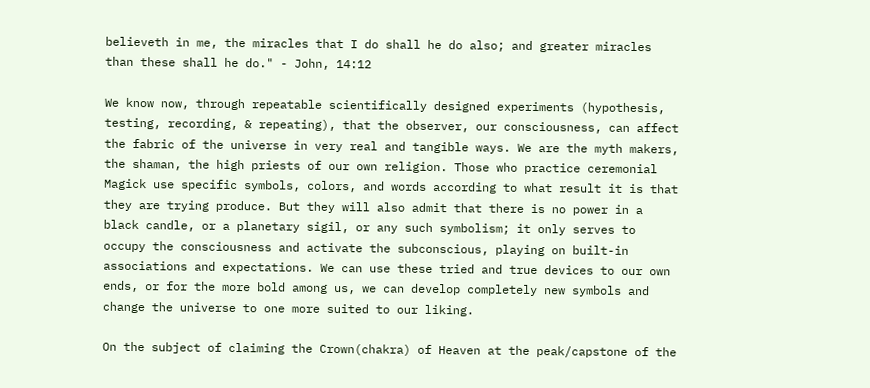believeth in me, the miracles that I do shall he do also; and greater miracles than these shall he do." - John, 14:12

We know now, through repeatable scientifically designed experiments (hypothesis, testing, recording, & repeating), that the observer, our consciousness, can affect the fabric of the universe in very real and tangible ways. We are the myth makers, the shaman, the high priests of our own religion. Those who practice ceremonial Magick use specific symbols, colors, and words according to what result it is that they are trying produce. But they will also admit that there is no power in a black candle, or a planetary sigil, or any such symbolism; it only serves to occupy the consciousness and activate the subconscious, playing on built-in associations and expectations. We can use these tried and true devices to our own ends, or for the more bold among us, we can develop completely new symbols and change the universe to one more suited to our liking.

On the subject of claiming the Crown(chakra) of Heaven at the peak/capstone of the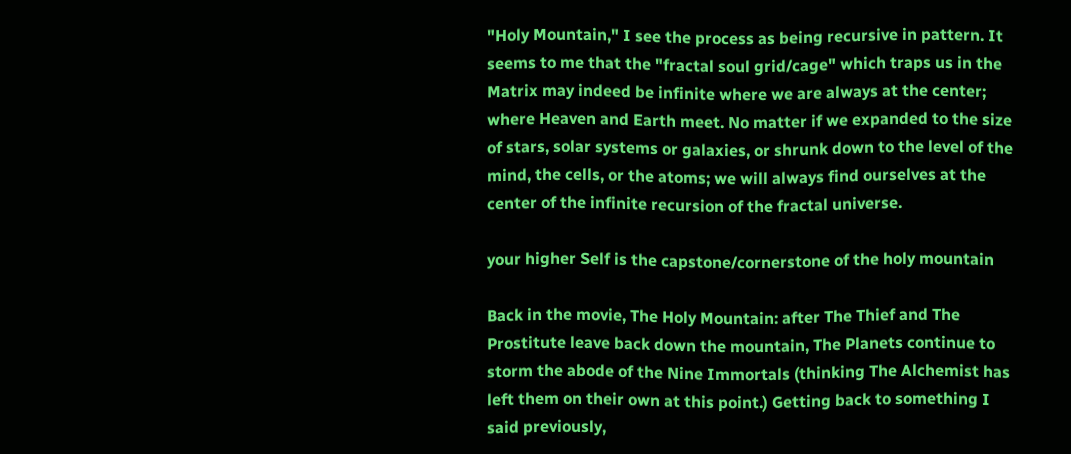"Holy Mountain," I see the process as being recursive in pattern. It seems to me that the "fractal soul grid/cage" which traps us in the Matrix may indeed be infinite where we are always at the center; where Heaven and Earth meet. No matter if we expanded to the size of stars, solar systems or galaxies, or shrunk down to the level of the mind, the cells, or the atoms; we will always find ourselves at the center of the infinite recursion of the fractal universe.

your higher Self is the capstone/cornerstone of the holy mountain

Back in the movie, The Holy Mountain: after The Thief and The Prostitute leave back down the mountain, The Planets continue to storm the abode of the Nine Immortals (thinking The Alchemist has left them on their own at this point.) Getting back to something I said previously,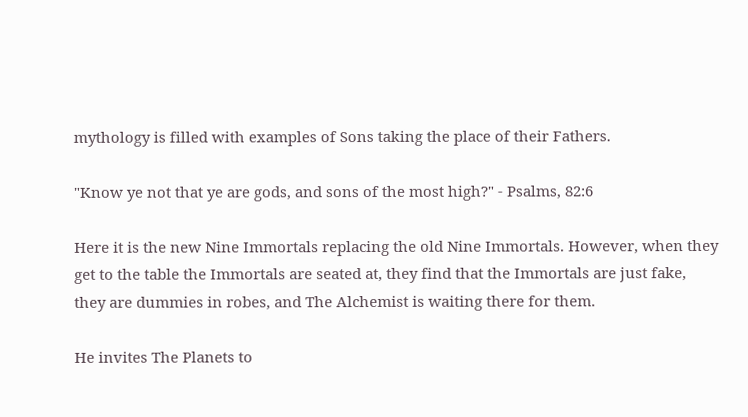mythology is filled with examples of Sons taking the place of their Fathers.

"Know ye not that ye are gods, and sons of the most high?" - Psalms, 82:6

Here it is the new Nine Immortals replacing the old Nine Immortals. However, when they get to the table the Immortals are seated at, they find that the Immortals are just fake, they are dummies in robes, and The Alchemist is waiting there for them.

He invites The Planets to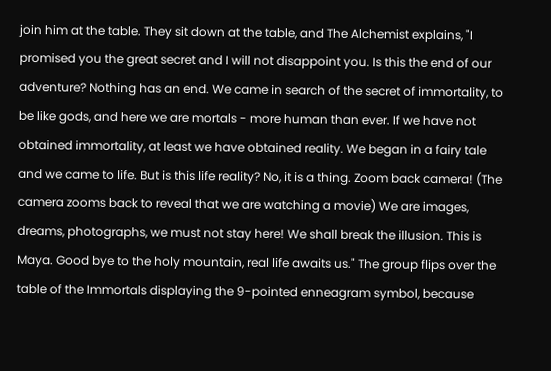join him at the table. They sit down at the table, and The Alchemist explains, "I promised you the great secret and I will not disappoint you. Is this the end of our adventure? Nothing has an end. We came in search of the secret of immortality, to be like gods, and here we are mortals - more human than ever. If we have not obtained immortality, at least we have obtained reality. We began in a fairy tale and we came to life. But is this life reality? No, it is a thing. Zoom back camera! (The camera zooms back to reveal that we are watching a movie) We are images, dreams, photographs, we must not stay here! We shall break the illusion. This is Maya. Good bye to the holy mountain, real life awaits us." The group flips over the table of the Immortals displaying the 9-pointed enneagram symbol, because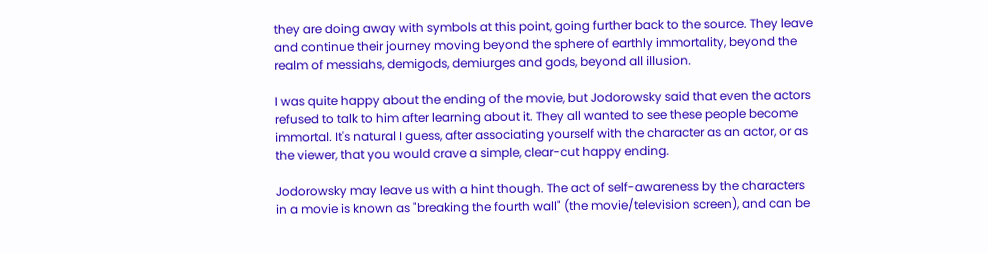they are doing away with symbols at this point, going further back to the source. They leave and continue their journey moving beyond the sphere of earthly immortality, beyond the realm of messiahs, demigods, demiurges and gods, beyond all illusion.

I was quite happy about the ending of the movie, but Jodorowsky said that even the actors refused to talk to him after learning about it. They all wanted to see these people become immortal. It's natural I guess, after associating yourself with the character as an actor, or as the viewer, that you would crave a simple, clear-cut happy ending.

Jodorowsky may leave us with a hint though. The act of self-awareness by the characters in a movie is known as "breaking the fourth wall" (the movie/television screen), and can be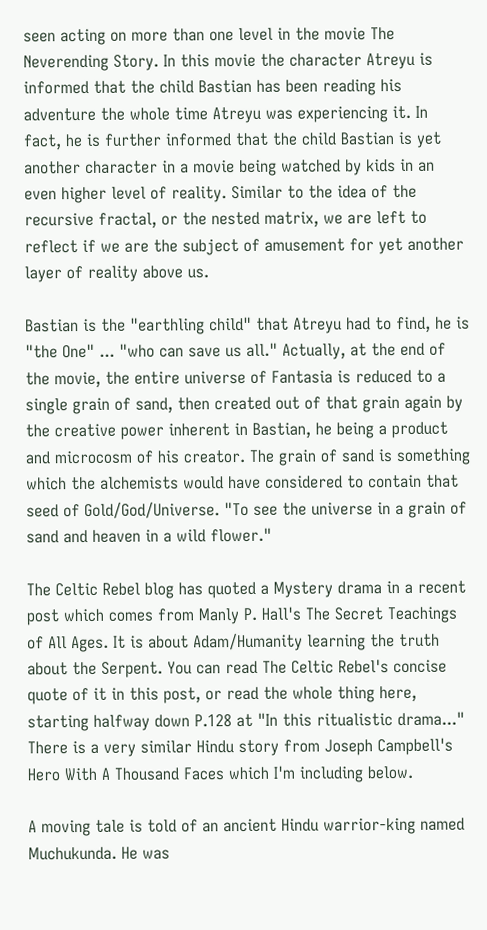seen acting on more than one level in the movie The Neverending Story. In this movie the character Atreyu is informed that the child Bastian has been reading his adventure the whole time Atreyu was experiencing it. In fact, he is further informed that the child Bastian is yet another character in a movie being watched by kids in an even higher level of reality. Similar to the idea of the recursive fractal, or the nested matrix, we are left to reflect if we are the subject of amusement for yet another layer of reality above us.

Bastian is the "earthling child" that Atreyu had to find, he is "the One" ... "who can save us all." Actually, at the end of the movie, the entire universe of Fantasia is reduced to a single grain of sand, then created out of that grain again by the creative power inherent in Bastian, he being a product and microcosm of his creator. The grain of sand is something which the alchemists would have considered to contain that seed of Gold/God/Universe. "To see the universe in a grain of sand and heaven in a wild flower."

The Celtic Rebel blog has quoted a Mystery drama in a recent post which comes from Manly P. Hall's The Secret Teachings of All Ages. It is about Adam/Humanity learning the truth about the Serpent. You can read The Celtic Rebel's concise quote of it in this post, or read the whole thing here, starting halfway down P.128 at "In this ritualistic drama..." There is a very similar Hindu story from Joseph Campbell's Hero With A Thousand Faces which I'm including below.

A moving tale is told of an ancient Hindu warrior-king named Muchukunda. He was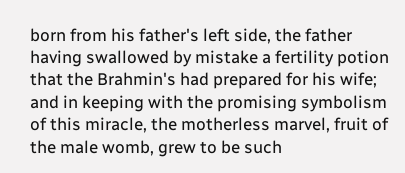born from his father's left side, the father having swallowed by mistake a fertility potion that the Brahmin's had prepared for his wife; and in keeping with the promising symbolism of this miracle, the motherless marvel, fruit of the male womb, grew to be such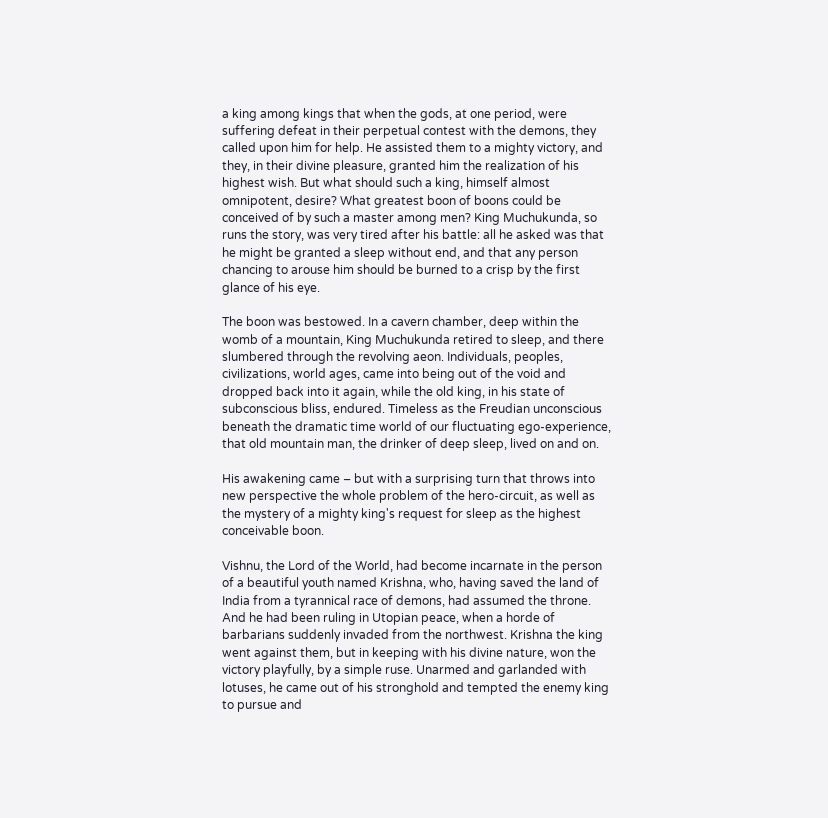a king among kings that when the gods, at one period, were suffering defeat in their perpetual contest with the demons, they called upon him for help. He assisted them to a mighty victory, and they, in their divine pleasure, granted him the realization of his highest wish. But what should such a king, himself almost omnipotent, desire? What greatest boon of boons could be conceived of by such a master among men? King Muchukunda, so runs the story, was very tired after his battle: all he asked was that he might be granted a sleep without end, and that any person chancing to arouse him should be burned to a crisp by the first glance of his eye.

The boon was bestowed. In a cavern chamber, deep within the womb of a mountain, King Muchukunda retired to sleep, and there slumbered through the revolving aeon. Individuals, peoples, civilizations, world ages, came into being out of the void and dropped back into it again, while the old king, in his state of subconscious bliss, endured. Timeless as the Freudian unconscious beneath the dramatic time world of our fluctuating ego-experience, that old mountain man, the drinker of deep sleep, lived on and on.

His awakening came – but with a surprising turn that throws into new perspective the whole problem of the hero-circuit, as well as the mystery of a mighty king's request for sleep as the highest conceivable boon.

Vishnu, the Lord of the World, had become incarnate in the person of a beautiful youth named Krishna, who, having saved the land of India from a tyrannical race of demons, had assumed the throne. And he had been ruling in Utopian peace, when a horde of barbarians suddenly invaded from the northwest. Krishna the king went against them, but in keeping with his divine nature, won the victory playfully, by a simple ruse. Unarmed and garlanded with lotuses, he came out of his stronghold and tempted the enemy king to pursue and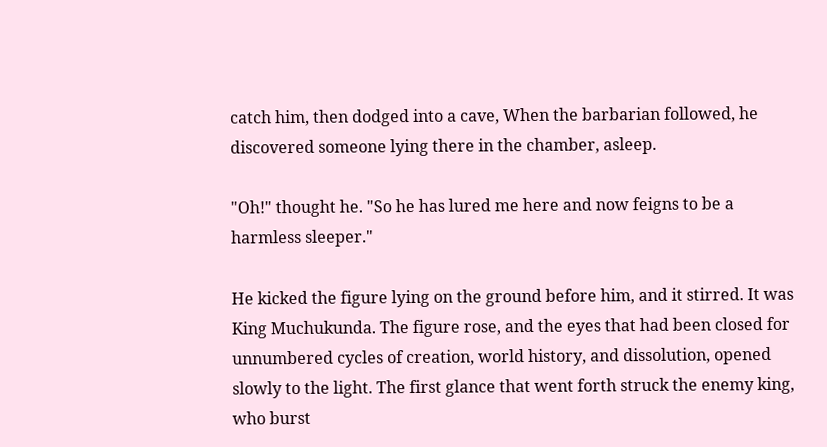catch him, then dodged into a cave, When the barbarian followed, he discovered someone lying there in the chamber, asleep.

"Oh!" thought he. "So he has lured me here and now feigns to be a harmless sleeper."

He kicked the figure lying on the ground before him, and it stirred. It was King Muchukunda. The figure rose, and the eyes that had been closed for unnumbered cycles of creation, world history, and dissolution, opened slowly to the light. The first glance that went forth struck the enemy king, who burst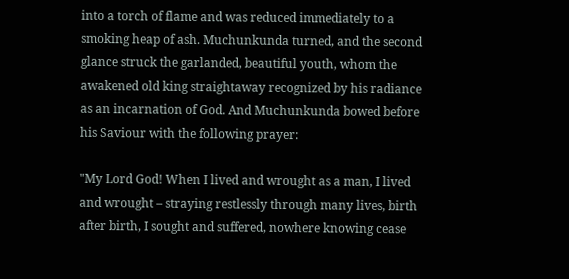into a torch of flame and was reduced immediately to a smoking heap of ash. Muchunkunda turned, and the second glance struck the garlanded, beautiful youth, whom the awakened old king straightaway recognized by his radiance as an incarnation of God. And Muchunkunda bowed before his Saviour with the following prayer:

"My Lord God! When I lived and wrought as a man, I lived and wrought – straying restlessly through many lives, birth after birth, I sought and suffered, nowhere knowing cease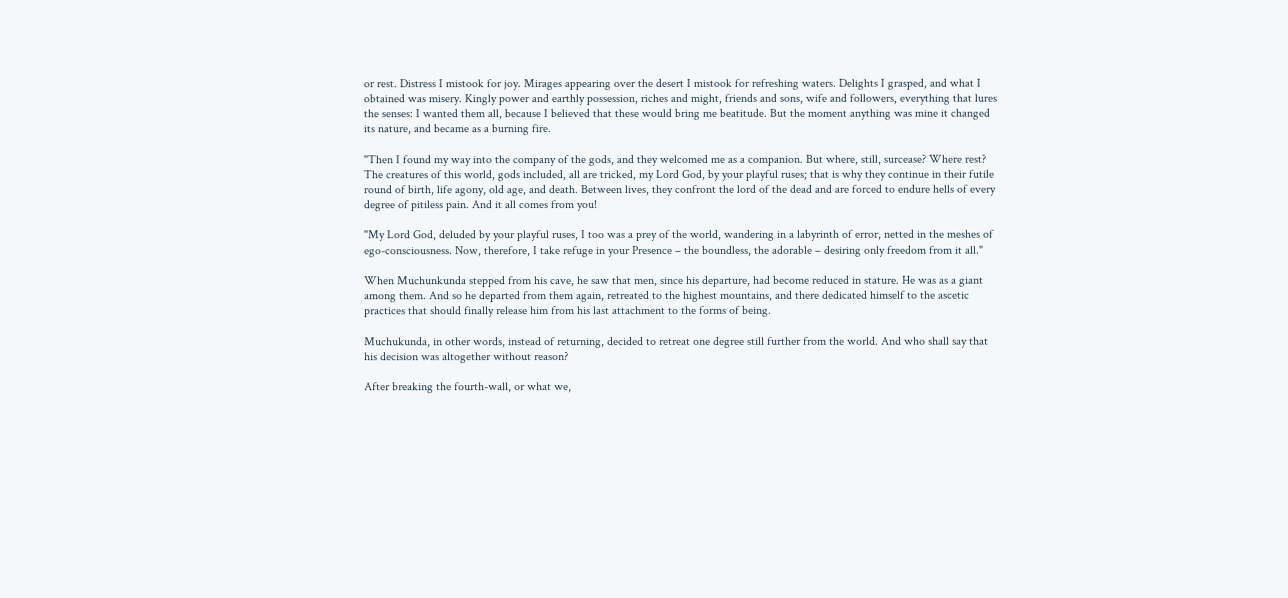or rest. Distress I mistook for joy. Mirages appearing over the desert I mistook for refreshing waters. Delights I grasped, and what I obtained was misery. Kingly power and earthly possession, riches and might, friends and sons, wife and followers, everything that lures the senses: I wanted them all, because I believed that these would bring me beatitude. But the moment anything was mine it changed its nature, and became as a burning fire.

"Then I found my way into the company of the gods, and they welcomed me as a companion. But where, still, surcease? Where rest? The creatures of this world, gods included, all are tricked, my Lord God, by your playful ruses; that is why they continue in their futile round of birth, life agony, old age, and death. Between lives, they confront the lord of the dead and are forced to endure hells of every degree of pitiless pain. And it all comes from you!

"My Lord God, deluded by your playful ruses, I too was a prey of the world, wandering in a labyrinth of error, netted in the meshes of ego-consciousness. Now, therefore, I take refuge in your Presence – the boundless, the adorable – desiring only freedom from it all."

When Muchunkunda stepped from his cave, he saw that men, since his departure, had become reduced in stature. He was as a giant among them. And so he departed from them again, retreated to the highest mountains, and there dedicated himself to the ascetic practices that should finally release him from his last attachment to the forms of being.

Muchukunda, in other words, instead of returning, decided to retreat one degree still further from the world. And who shall say that his decision was altogether without reason?

After breaking the fourth-wall, or what we,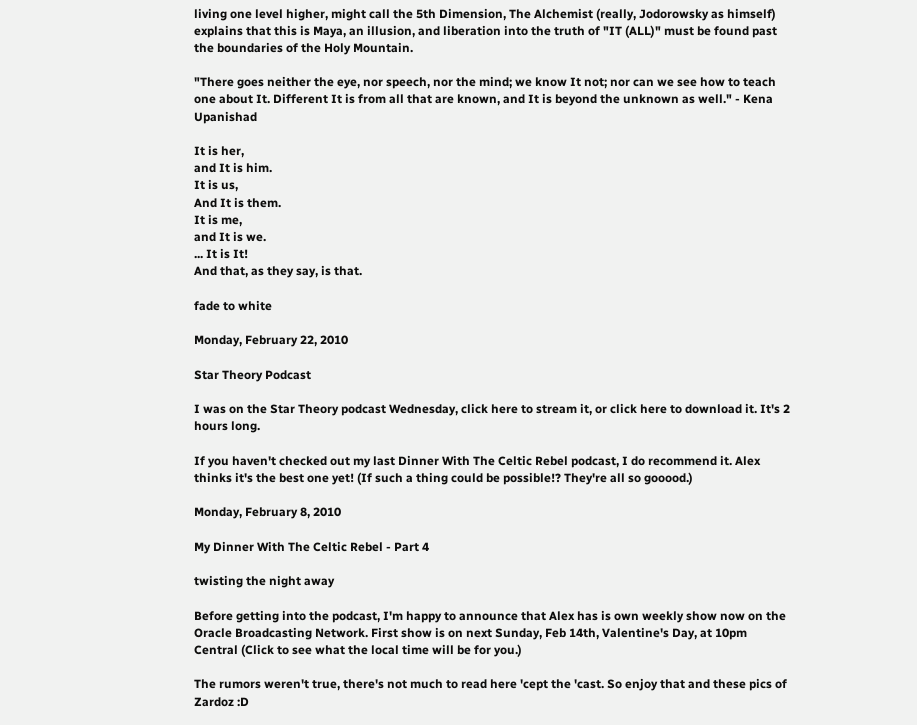living one level higher, might call the 5th Dimension, The Alchemist (really, Jodorowsky as himself) explains that this is Maya, an illusion, and liberation into the truth of "IT (ALL)" must be found past the boundaries of the Holy Mountain.

"There goes neither the eye, nor speech, nor the mind; we know It not; nor can we see how to teach one about It. Different It is from all that are known, and It is beyond the unknown as well." - Kena Upanishad

It is her,
and It is him.
It is us,
And It is them.
It is me,
and It is we.
... It is It!
And that, as they say, is that.

fade to white

Monday, February 22, 2010

Star Theory Podcast

I was on the Star Theory podcast Wednesday, click here to stream it, or click here to download it. It's 2 hours long.

If you haven't checked out my last Dinner With The Celtic Rebel podcast, I do recommend it. Alex thinks it's the best one yet! (If such a thing could be possible!? They're all so gooood.)

Monday, February 8, 2010

My Dinner With The Celtic Rebel - Part 4

twisting the night away

Before getting into the podcast, I'm happy to announce that Alex has is own weekly show now on the Oracle Broadcasting Network. First show is on next Sunday, Feb 14th, Valentine's Day, at 10pm Central (Click to see what the local time will be for you.)

The rumors weren't true, there's not much to read here 'cept the 'cast. So enjoy that and these pics of Zardoz :D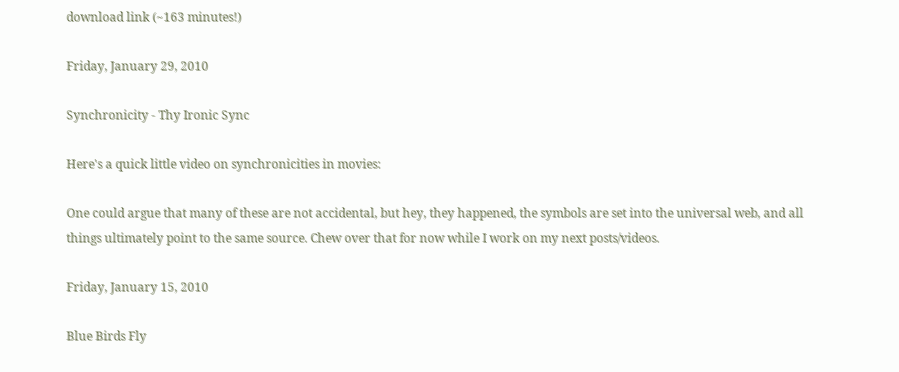download link (~163 minutes!)

Friday, January 29, 2010

Synchronicity - Thy Ironic Sync

Here's a quick little video on synchronicities in movies:

One could argue that many of these are not accidental, but hey, they happened, the symbols are set into the universal web, and all things ultimately point to the same source. Chew over that for now while I work on my next posts/videos.

Friday, January 15, 2010

Blue Birds Fly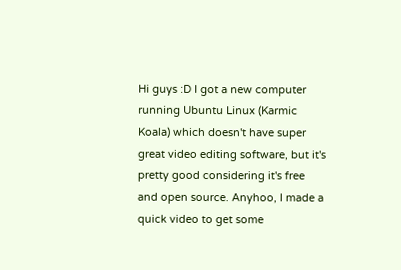Hi guys :D I got a new computer running Ubuntu Linux (Karmic Koala) which doesn't have super great video editing software, but it's pretty good considering it's free and open source. Anyhoo, I made a quick video to get some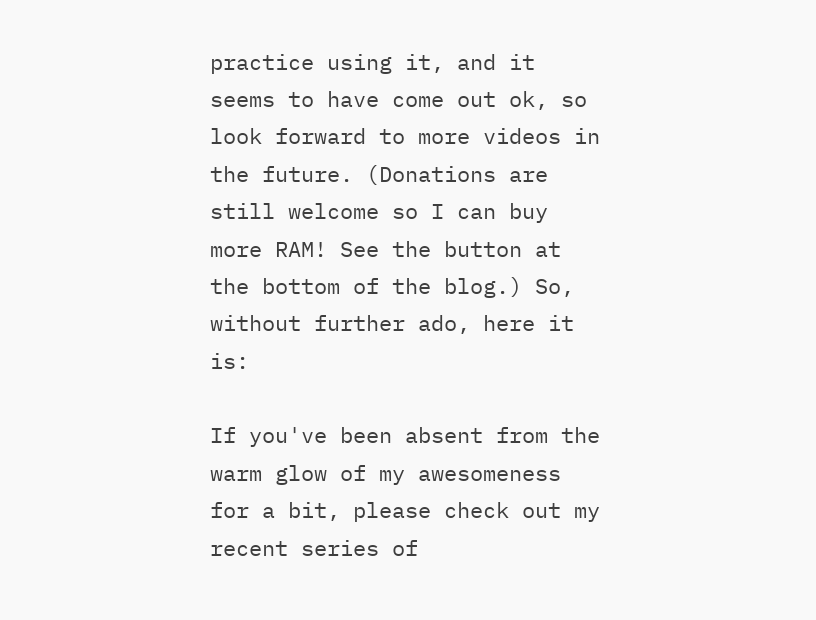practice using it, and it seems to have come out ok, so look forward to more videos in the future. (Donations are still welcome so I can buy more RAM! See the button at the bottom of the blog.) So, without further ado, here it is:

If you've been absent from the warm glow of my awesomeness for a bit, please check out my recent series of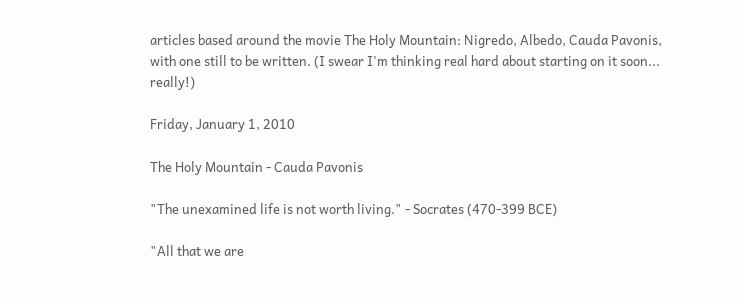articles based around the movie The Holy Mountain: Nigredo, Albedo, Cauda Pavonis, with one still to be written. (I swear I'm thinking real hard about starting on it soon... really!)

Friday, January 1, 2010

The Holy Mountain - Cauda Pavonis

"The unexamined life is not worth living." - Socrates (470-399 BCE)

"All that we are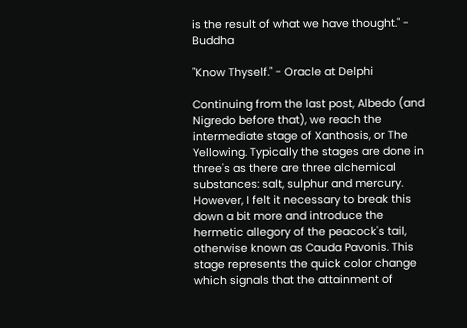is the result of what we have thought." - Buddha

"Know Thyself." - Oracle at Delphi

Continuing from the last post, Albedo (and Nigredo before that), we reach the intermediate stage of Xanthosis, or The Yellowing. Typically the stages are done in three's as there are three alchemical substances: salt, sulphur and mercury. However, I felt it necessary to break this down a bit more and introduce the hermetic allegory of the peacock's tail, otherwise known as Cauda Pavonis. This stage represents the quick color change which signals that the attainment of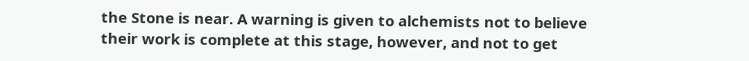the Stone is near. A warning is given to alchemists not to believe their work is complete at this stage, however, and not to get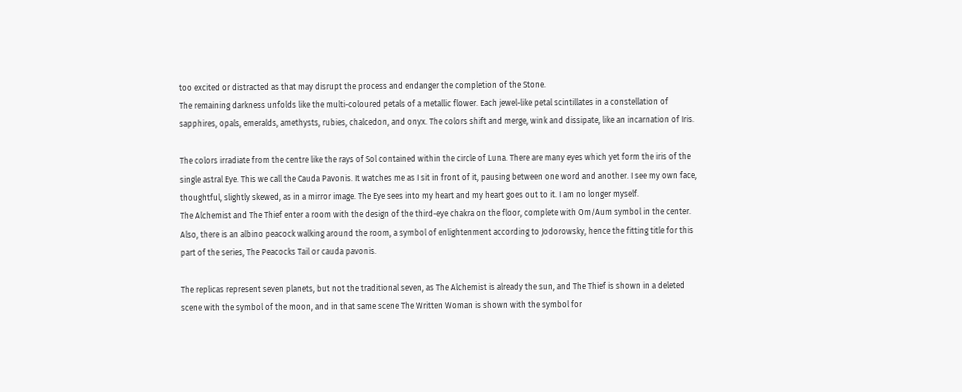too excited or distracted as that may disrupt the process and endanger the completion of the Stone.
The remaining darkness unfolds like the multi-coloured petals of a metallic flower. Each jewel-like petal scintillates in a constellation of sapphires, opals, emeralds, amethysts, rubies, chalcedon, and onyx. The colors shift and merge, wink and dissipate, like an incarnation of Iris.

The colors irradiate from the centre like the rays of Sol contained within the circle of Luna. There are many eyes which yet form the iris of the single astral Eye. This we call the Cauda Pavonis. It watches me as I sit in front of it, pausing between one word and another. I see my own face, thoughtful, slightly skewed, as in a mirror image. The Eye sees into my heart and my heart goes out to it. I am no longer myself.
The Alchemist and The Thief enter a room with the design of the third-eye chakra on the floor, complete with Om/Aum symbol in the center. Also, there is an albino peacock walking around the room, a symbol of enlightenment according to Jodorowsky, hence the fitting title for this part of the series, The Peacocks Tail or cauda pavonis.

The replicas represent seven planets, but not the traditional seven, as The Alchemist is already the sun, and The Thief is shown in a deleted scene with the symbol of the moon, and in that same scene The Written Woman is shown with the symbol for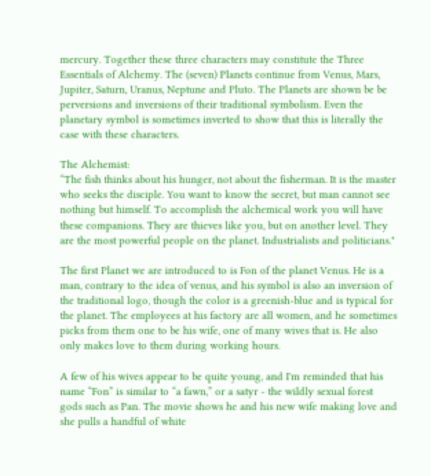mercury. Together these three characters may constitute the Three Essentials of Alchemy. The (seven) Planets continue from Venus, Mars, Jupiter, Saturn, Uranus, Neptune and Pluto. The Planets are shown be be perversions and inversions of their traditional symbolism. Even the planetary symbol is sometimes inverted to show that this is literally the case with these characters.

The Alchemist:
“The fish thinks about his hunger, not about the fisherman. It is the master who seeks the disciple. You want to know the secret, but man cannot see nothing but himself. To accomplish the alchemical work you will have these companions. They are thieves like you, but on another level. They are the most powerful people on the planet. Industrialists and politicians."

The first Planet we are introduced to is Fon of the planet Venus. He is a man, contrary to the idea of venus, and his symbol is also an inversion of the traditional logo, though the color is a greenish-blue and is typical for the planet. The employees at his factory are all women, and he sometimes picks from them one to be his wife, one of many wives that is. He also only makes love to them during working hours.

A few of his wives appear to be quite young, and I'm reminded that his name “Fon” is similar to “a fawn,” or a satyr - the wildly sexual forest gods such as Pan. The movie shows he and his new wife making love and she pulls a handful of white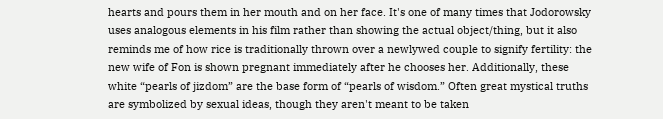hearts and pours them in her mouth and on her face. It's one of many times that Jodorowsky uses analogous elements in his film rather than showing the actual object/thing, but it also reminds me of how rice is traditionally thrown over a newlywed couple to signify fertility: the new wife of Fon is shown pregnant immediately after he chooses her. Additionally, these white “pearls of jizdom” are the base form of “pearls of wisdom.” Often great mystical truths are symbolized by sexual ideas, though they aren't meant to be taken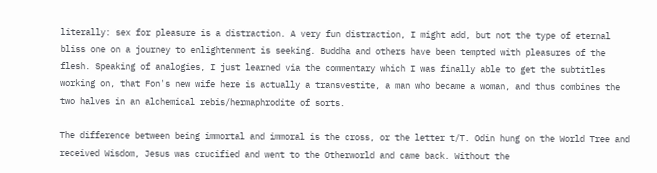literally: sex for pleasure is a distraction. A very fun distraction, I might add, but not the type of eternal bliss one on a journey to enlightenment is seeking. Buddha and others have been tempted with pleasures of the flesh. Speaking of analogies, I just learned via the commentary which I was finally able to get the subtitles working on, that Fon's new wife here is actually a transvestite, a man who became a woman, and thus combines the two halves in an alchemical rebis/hermaphrodite of sorts.

The difference between being immortal and immoral is the cross, or the letter t/T. Odin hung on the World Tree and received Wisdom, Jesus was crucified and went to the Otherworld and came back. Without the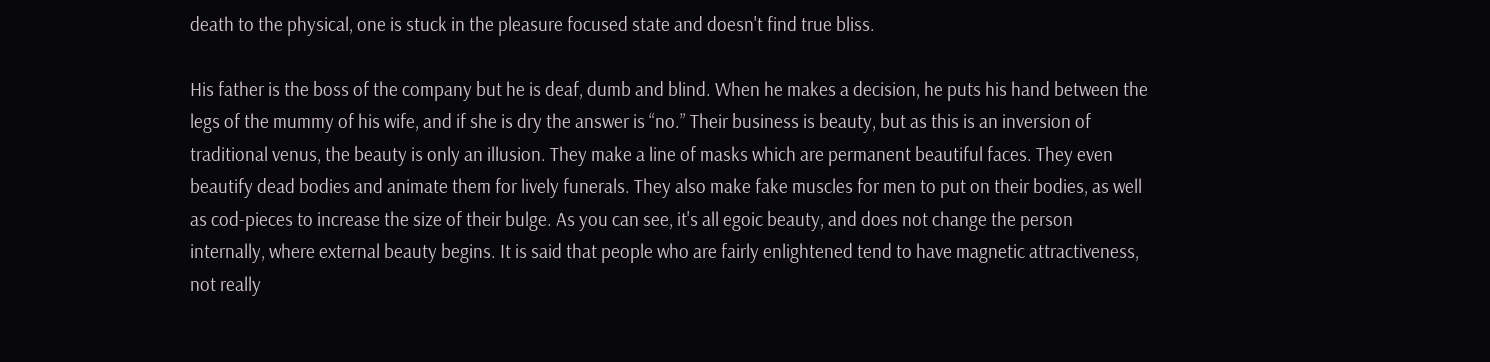death to the physical, one is stuck in the pleasure focused state and doesn't find true bliss.

His father is the boss of the company but he is deaf, dumb and blind. When he makes a decision, he puts his hand between the legs of the mummy of his wife, and if she is dry the answer is “no.” Their business is beauty, but as this is an inversion of traditional venus, the beauty is only an illusion. They make a line of masks which are permanent beautiful faces. They even beautify dead bodies and animate them for lively funerals. They also make fake muscles for men to put on their bodies, as well as cod-pieces to increase the size of their bulge. As you can see, it's all egoic beauty, and does not change the person internally, where external beauty begins. It is said that people who are fairly enlightened tend to have magnetic attractiveness, not really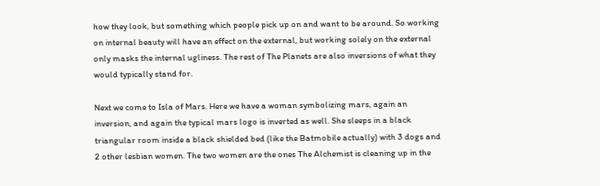how they look, but something which people pick up on and want to be around. So working on internal beauty will have an effect on the external, but working solely on the external only masks the internal ugliness. The rest of The Planets are also inversions of what they would typically stand for.

Next we come to Isla of Mars. Here we have a woman symbolizing mars, again an inversion, and again the typical mars logo is inverted as well. She sleeps in a black triangular room inside a black shielded bed (like the Batmobile actually) with 3 dogs and 2 other lesbian women. The two women are the ones The Alchemist is cleaning up in the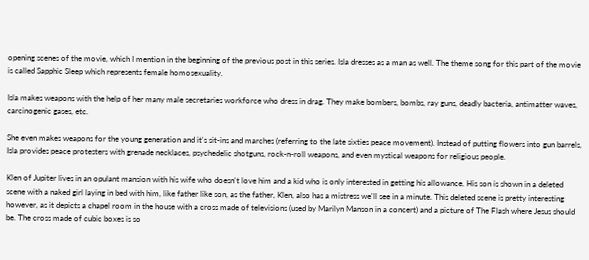opening scenes of the movie, which I mention in the beginning of the previous post in this series. Isla dresses as a man as well. The theme song for this part of the movie is called Sapphic Sleep which represents female homosexuality.

Isla makes weapons with the help of her many male secretaries workforce who dress in drag. They make bombers, bombs, ray guns, deadly bacteria, antimatter waves, carcinogenic gases, etc.

She even makes weapons for the young generation and it's sit-ins and marches (referring to the late sixties peace movement). Instead of putting flowers into gun barrels, Isla provides peace protesters with grenade necklaces, psychedelic shotguns, rock-n-roll weapons, and even mystical weapons for religious people.

Klen of Jupiter lives in an opulant mansion with his wife who doesn't love him and a kid who is only interested in getting his allowance. His son is shown in a deleted scene with a naked girl laying in bed with him, like father like son, as the father, Klen, also has a mistress we'll see in a minute. This deleted scene is pretty interesting however, as it depicts a chapel room in the house with a cross made of televisions (used by Marilyn Manson in a concert) and a picture of The Flash where Jesus should be. The cross made of cubic boxes is so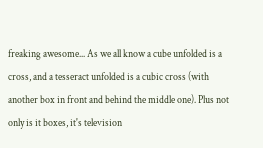freaking awesome... As we all know a cube unfolded is a cross, and a tesseract unfolded is a cubic cross (with another box in front and behind the middle one). Plus not only is it boxes, it's television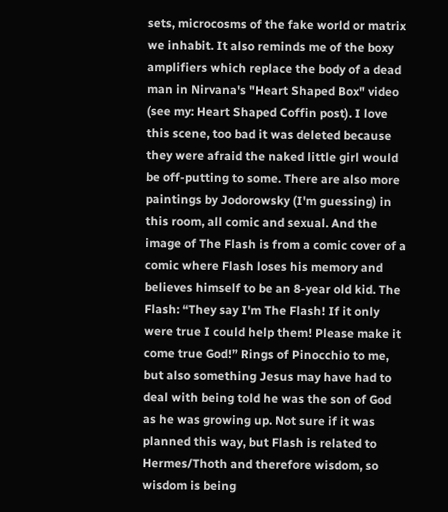sets, microcosms of the fake world or matrix we inhabit. It also reminds me of the boxy amplifiers which replace the body of a dead man in Nirvana's "Heart Shaped Box" video (see my: Heart Shaped Coffin post). I love this scene, too bad it was deleted because they were afraid the naked little girl would be off-putting to some. There are also more paintings by Jodorowsky (I'm guessing) in this room, all comic and sexual. And the image of The Flash is from a comic cover of a comic where Flash loses his memory and believes himself to be an 8-year old kid. The Flash: “They say I'm The Flash! If it only were true I could help them! Please make it come true God!” Rings of Pinocchio to me, but also something Jesus may have had to deal with being told he was the son of God as he was growing up. Not sure if it was planned this way, but Flash is related to Hermes/Thoth and therefore wisdom, so wisdom is being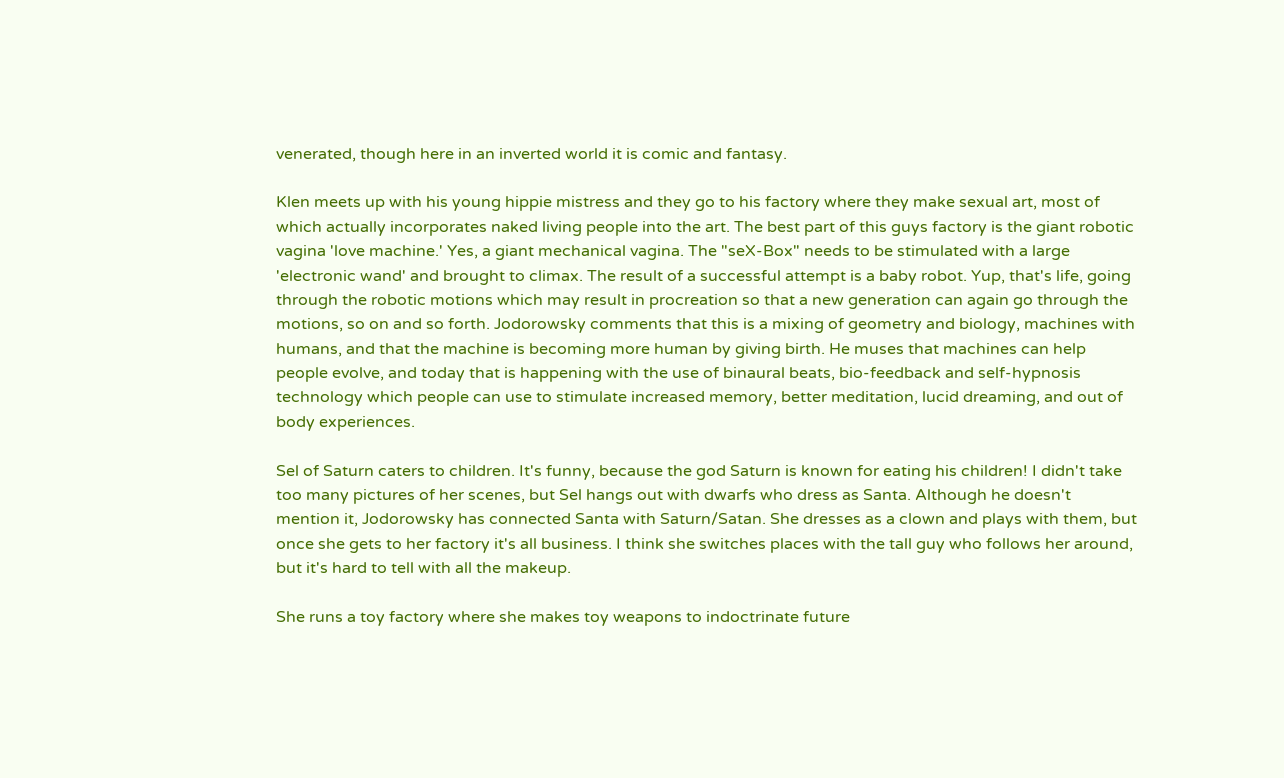venerated, though here in an inverted world it is comic and fantasy.

Klen meets up with his young hippie mistress and they go to his factory where they make sexual art, most of which actually incorporates naked living people into the art. The best part of this guys factory is the giant robotic vagina 'love machine.' Yes, a giant mechanical vagina. The "seX-Box" needs to be stimulated with a large 'electronic wand' and brought to climax. The result of a successful attempt is a baby robot. Yup, that's life, going through the robotic motions which may result in procreation so that a new generation can again go through the motions, so on and so forth. Jodorowsky comments that this is a mixing of geometry and biology, machines with humans, and that the machine is becoming more human by giving birth. He muses that machines can help people evolve, and today that is happening with the use of binaural beats, bio-feedback and self-hypnosis technology which people can use to stimulate increased memory, better meditation, lucid dreaming, and out of body experiences.

Sel of Saturn caters to children. It's funny, because the god Saturn is known for eating his children! I didn't take too many pictures of her scenes, but Sel hangs out with dwarfs who dress as Santa. Although he doesn't mention it, Jodorowsky has connected Santa with Saturn/Satan. She dresses as a clown and plays with them, but once she gets to her factory it's all business. I think she switches places with the tall guy who follows her around, but it's hard to tell with all the makeup.

She runs a toy factory where she makes toy weapons to indoctrinate future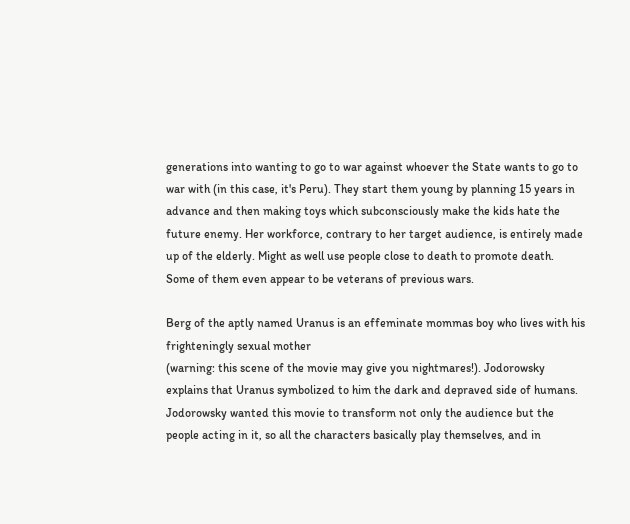generations into wanting to go to war against whoever the State wants to go to war with (in this case, it's Peru). They start them young by planning 15 years in advance and then making toys which subconsciously make the kids hate the future enemy. Her workforce, contrary to her target audience, is entirely made up of the elderly. Might as well use people close to death to promote death. Some of them even appear to be veterans of previous wars.

Berg of the aptly named Uranus is an effeminate mommas boy who lives with his frighteningly sexual mother
(warning: this scene of the movie may give you nightmares!). Jodorowsky explains that Uranus symbolized to him the dark and depraved side of humans. Jodorowsky wanted this movie to transform not only the audience but the people acting in it, so all the characters basically play themselves, and in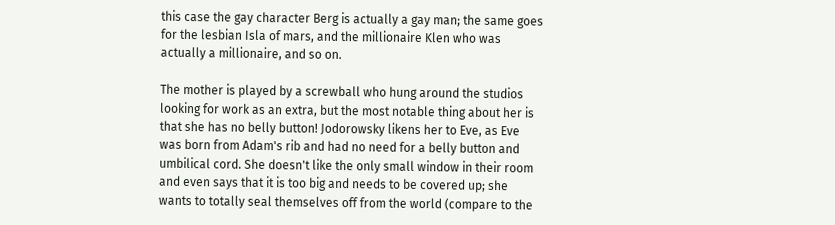this case the gay character Berg is actually a gay man; the same goes for the lesbian Isla of mars, and the millionaire Klen who was actually a millionaire, and so on.

The mother is played by a screwball who hung around the studios looking for work as an extra, but the most notable thing about her is that she has no belly button! Jodorowsky likens her to Eve, as Eve was born from Adam's rib and had no need for a belly button and umbilical cord. She doesn't like the only small window in their room and even says that it is too big and needs to be covered up; she wants to totally seal themselves off from the world (compare to the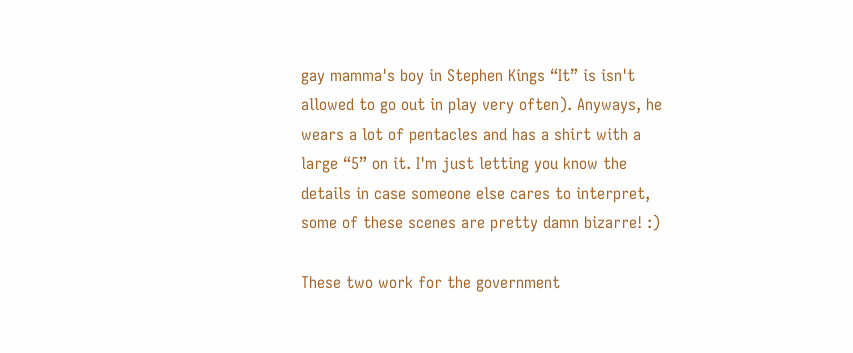gay mamma's boy in Stephen Kings “It” is isn't allowed to go out in play very often). Anyways, he wears a lot of pentacles and has a shirt with a large “5” on it. I'm just letting you know the details in case someone else cares to interpret, some of these scenes are pretty damn bizarre! :)

These two work for the government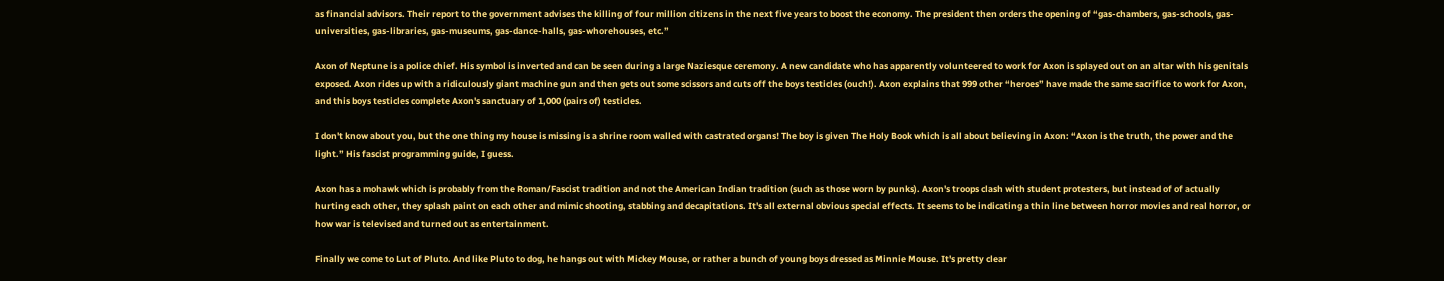as financial advisors. Their report to the government advises the killing of four million citizens in the next five years to boost the economy. The president then orders the opening of “gas-chambers, gas-schools, gas-universities, gas-libraries, gas-museums, gas-dance-halls, gas-whorehouses, etc.”

Axon of Neptune is a police chief. His symbol is inverted and can be seen during a large Naziesque ceremony. A new candidate who has apparently volunteered to work for Axon is splayed out on an altar with his genitals exposed. Axon rides up with a ridiculously giant machine gun and then gets out some scissors and cuts off the boys testicles (ouch!). Axon explains that 999 other “heroes” have made the same sacrifice to work for Axon, and this boys testicles complete Axon's sanctuary of 1,000 (pairs of) testicles.

I don't know about you, but the one thing my house is missing is a shrine room walled with castrated organs! The boy is given The Holy Book which is all about believing in Axon: “Axon is the truth, the power and the light.” His fascist programming guide, I guess.

Axon has a mohawk which is probably from the Roman/Fascist tradition and not the American Indian tradition (such as those worn by punks). Axon's troops clash with student protesters, but instead of of actually hurting each other, they splash paint on each other and mimic shooting, stabbing and decapitations. It's all external obvious special effects. It seems to be indicating a thin line between horror movies and real horror, or how war is televised and turned out as entertainment.

Finally we come to Lut of Pluto. And like Pluto to dog, he hangs out with Mickey Mouse, or rather a bunch of young boys dressed as Minnie Mouse. It's pretty clear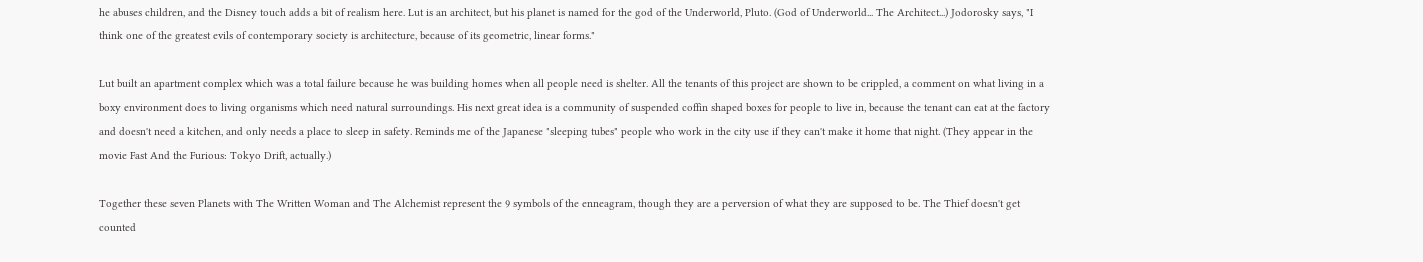he abuses children, and the Disney touch adds a bit of realism here. Lut is an architect, but his planet is named for the god of the Underworld, Pluto. (God of Underworld... The Architect...) Jodorosky says, "I think one of the greatest evils of contemporary society is architecture, because of its geometric, linear forms."

Lut built an apartment complex which was a total failure because he was building homes when all people need is shelter. All the tenants of this project are shown to be crippled, a comment on what living in a boxy environment does to living organisms which need natural surroundings. His next great idea is a community of suspended coffin shaped boxes for people to live in, because the tenant can eat at the factory and doesn't need a kitchen, and only needs a place to sleep in safety. Reminds me of the Japanese "sleeping tubes" people who work in the city use if they can't make it home that night. (They appear in the movie Fast And the Furious: Tokyo Drift, actually.)

Together these seven Planets with The Written Woman and The Alchemist represent the 9 symbols of the enneagram, though they are a perversion of what they are supposed to be. The Thief doesn't get counted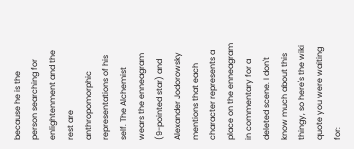because he is the person searching for enlightenment and the rest are anthropomorphic representations of his self. The Alchemist wears the enneagram (9-pointed star) and Alexander Jodorowsky mentions that each character represents a place on the enneagram in commentary for a deleted scene. I don't know much about this thingy, so here's the wiki quote you were waiting for: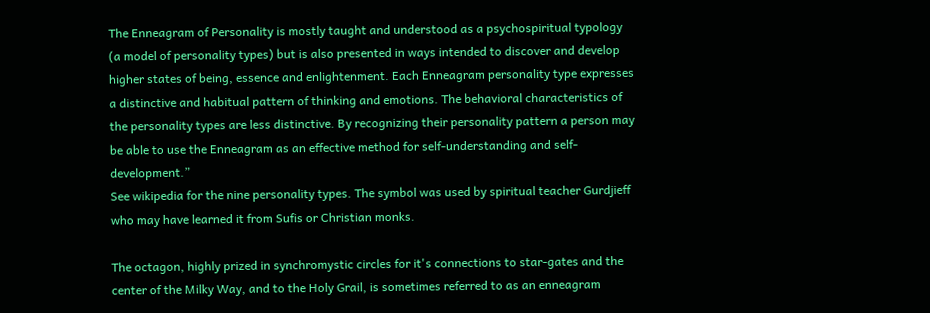The Enneagram of Personality is mostly taught and understood as a psychospiritual typology (a model of personality types) but is also presented in ways intended to discover and develop higher states of being, essence and enlightenment. Each Enneagram personality type expresses a distinctive and habitual pattern of thinking and emotions. The behavioral characteristics of the personality types are less distinctive. By recognizing their personality pattern a person may be able to use the Enneagram as an effective method for self-understanding and self-development.”
See wikipedia for the nine personality types. The symbol was used by spiritual teacher Gurdjieff who may have learned it from Sufis or Christian monks.

The octagon, highly prized in synchromystic circles for it's connections to star-gates and the center of the Milky Way, and to the Holy Grail, is sometimes referred to as an enneagram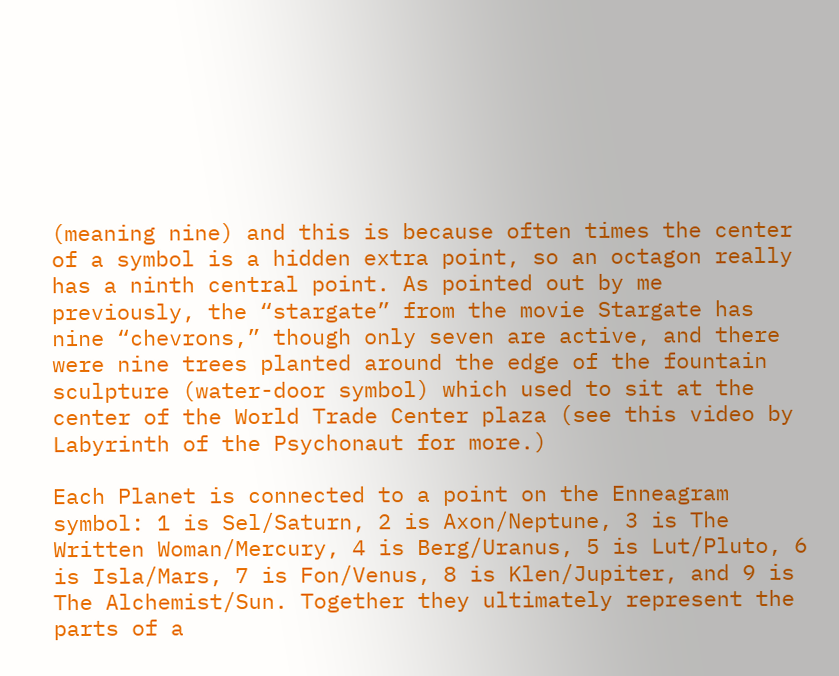(meaning nine) and this is because often times the center of a symbol is a hidden extra point, so an octagon really has a ninth central point. As pointed out by me previously, the “stargate” from the movie Stargate has nine “chevrons,” though only seven are active, and there were nine trees planted around the edge of the fountain sculpture (water-door symbol) which used to sit at the center of the World Trade Center plaza (see this video by Labyrinth of the Psychonaut for more.)

Each Planet is connected to a point on the Enneagram symbol: 1 is Sel/Saturn, 2 is Axon/Neptune, 3 is The Written Woman/Mercury, 4 is Berg/Uranus, 5 is Lut/Pluto, 6 is Isla/Mars, 7 is Fon/Venus, 8 is Klen/Jupiter, and 9 is The Alchemist/Sun. Together they ultimately represent the parts of a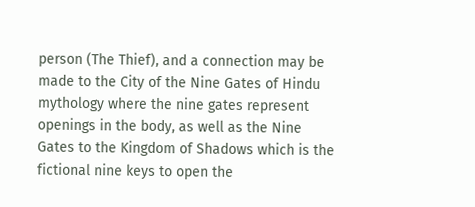person (The Thief), and a connection may be made to the City of the Nine Gates of Hindu mythology where the nine gates represent openings in the body, as well as the Nine Gates to the Kingdom of Shadows which is the fictional nine keys to open the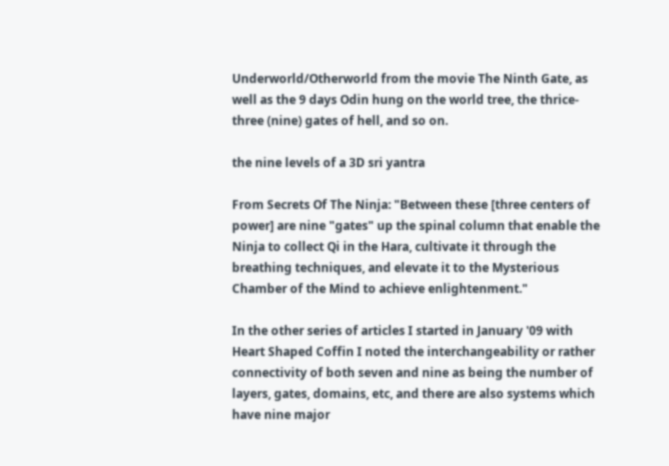Underworld/Otherworld from the movie The Ninth Gate, as well as the 9 days Odin hung on the world tree, the thrice-three (nine) gates of hell, and so on.

the nine levels of a 3D sri yantra

From Secrets Of The Ninja: "Between these [three centers of power] are nine "gates" up the spinal column that enable the Ninja to collect Qi in the Hara, cultivate it through the breathing techniques, and elevate it to the Mysterious Chamber of the Mind to achieve enlightenment."

In the other series of articles I started in January '09 with Heart Shaped Coffin I noted the interchangeability or rather connectivity of both seven and nine as being the number of layers, gates, domains, etc, and there are also systems which have nine major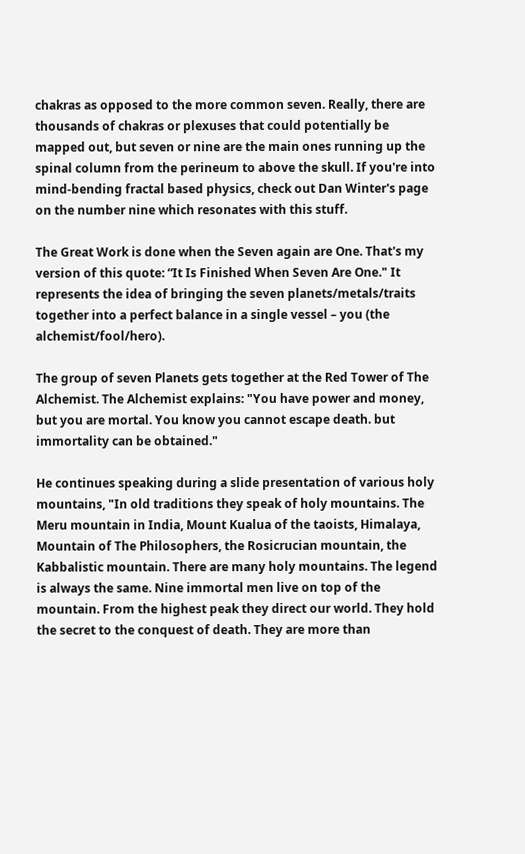chakras as opposed to the more common seven. Really, there are thousands of chakras or plexuses that could potentially be mapped out, but seven or nine are the main ones running up the spinal column from the perineum to above the skull. If you're into mind-bending fractal based physics, check out Dan Winter's page on the number nine which resonates with this stuff.

The Great Work is done when the Seven again are One. That's my version of this quote: “It Is Finished When Seven Are One." It represents the idea of bringing the seven planets/metals/traits together into a perfect balance in a single vessel – you (the alchemist/fool/hero).

The group of seven Planets gets together at the Red Tower of The Alchemist. The Alchemist explains: "You have power and money, but you are mortal. You know you cannot escape death. but immortality can be obtained."

He continues speaking during a slide presentation of various holy mountains, "In old traditions they speak of holy mountains. The Meru mountain in India, Mount Kualua of the taoists, Himalaya, Mountain of The Philosophers, the Rosicrucian mountain, the Kabbalistic mountain. There are many holy mountains. The legend is always the same. Nine immortal men live on top of the mountain. From the highest peak they direct our world. They hold the secret to the conquest of death. They are more than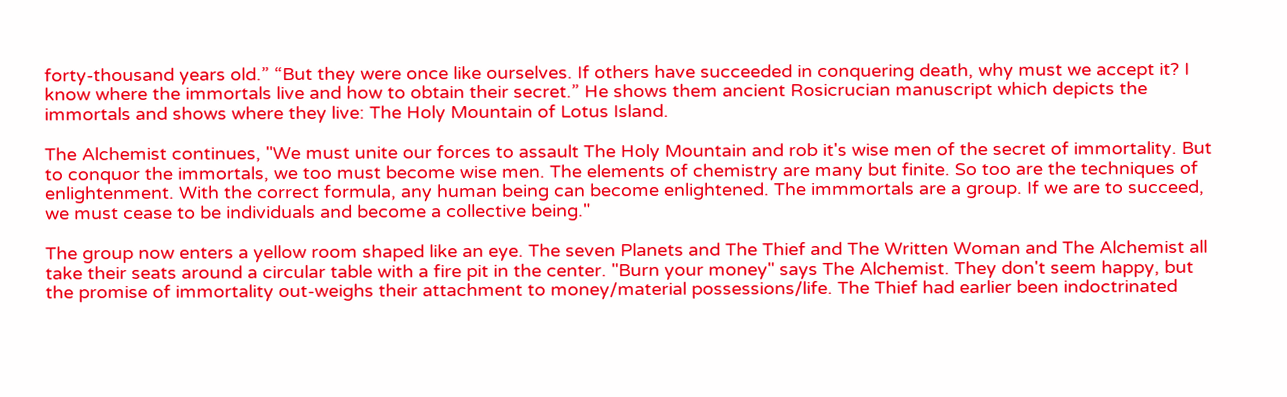forty-thousand years old.” “But they were once like ourselves. If others have succeeded in conquering death, why must we accept it? I know where the immortals live and how to obtain their secret.” He shows them ancient Rosicrucian manuscript which depicts the immortals and shows where they live: The Holy Mountain of Lotus Island.

The Alchemist continues, "We must unite our forces to assault The Holy Mountain and rob it's wise men of the secret of immortality. But to conquor the immortals, we too must become wise men. The elements of chemistry are many but finite. So too are the techniques of enlightenment. With the correct formula, any human being can become enlightened. The immmortals are a group. If we are to succeed, we must cease to be individuals and become a collective being."

The group now enters a yellow room shaped like an eye. The seven Planets and The Thief and The Written Woman and The Alchemist all take their seats around a circular table with a fire pit in the center. "Burn your money" says The Alchemist. They don't seem happy, but the promise of immortality out-weighs their attachment to money/material possessions/life. The Thief had earlier been indoctrinated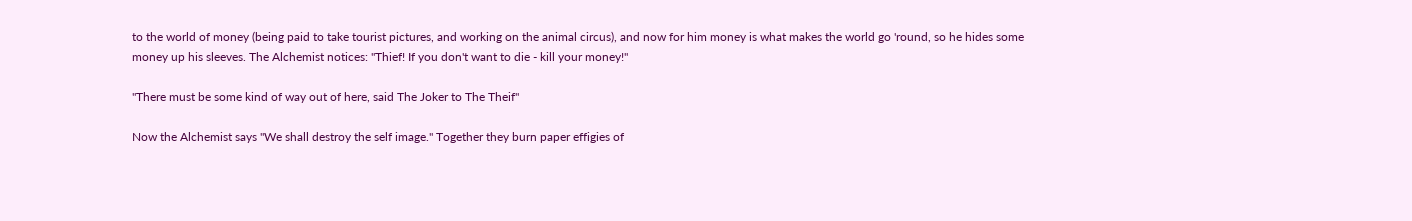to the world of money (being paid to take tourist pictures, and working on the animal circus), and now for him money is what makes the world go 'round, so he hides some money up his sleeves. The Alchemist notices: "Thief! If you don't want to die - kill your money!"

"There must be some kind of way out of here, said The Joker to The Theif"

Now the Alchemist says "We shall destroy the self image." Together they burn paper effigies of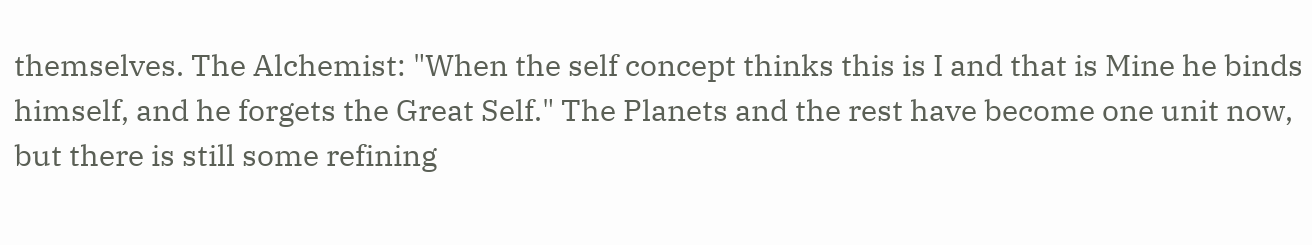themselves. The Alchemist: "When the self concept thinks this is I and that is Mine he binds himself, and he forgets the Great Self." The Planets and the rest have become one unit now, but there is still some refining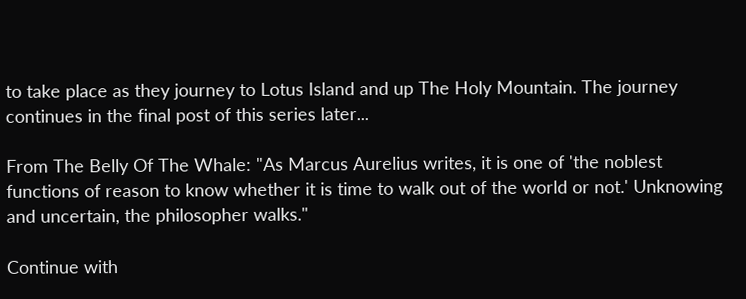to take place as they journey to Lotus Island and up The Holy Mountain. The journey continues in the final post of this series later...

From The Belly Of The Whale: "As Marcus Aurelius writes, it is one of 'the noblest functions of reason to know whether it is time to walk out of the world or not.' Unknowing and uncertain, the philosopher walks."

Continue with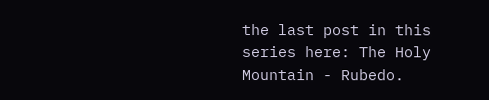the last post in this series here: The Holy Mountain - Rubedo.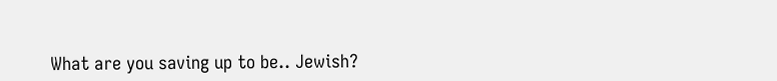What are you saving up to be.. Jewish?